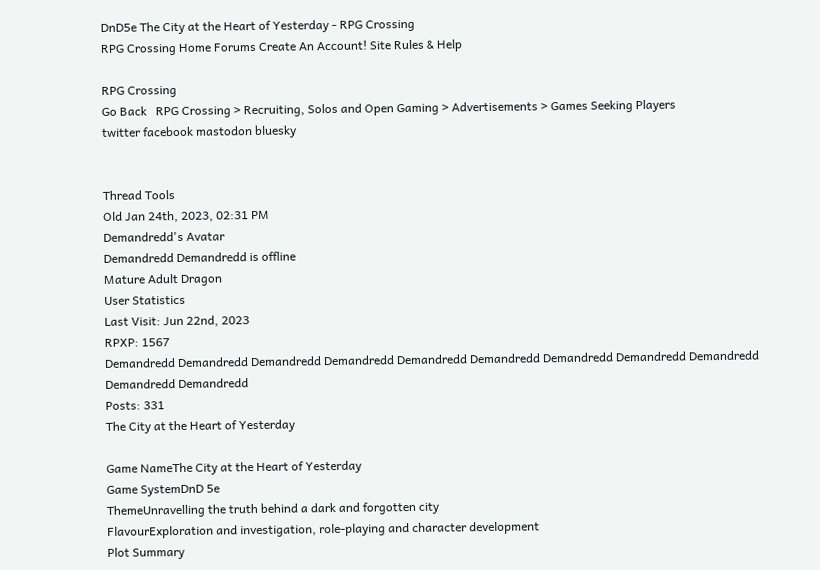DnD5e The City at the Heart of Yesterday - RPG Crossing
RPG Crossing Home Forums Create An Account! Site Rules & Help

RPG Crossing
Go Back   RPG Crossing > Recruiting, Solos and Open Gaming > Advertisements > Games Seeking Players
twitter facebook mastodon bluesky


Thread Tools
Old Jan 24th, 2023, 02:31 PM
Demandredd's Avatar
Demandredd Demandredd is offline
Mature Adult Dragon
User Statistics
Last Visit: Jun 22nd, 2023
RPXP: 1567
Demandredd Demandredd Demandredd Demandredd Demandredd Demandredd Demandredd Demandredd Demandredd Demandredd Demandredd
Posts: 331
The City at the Heart of Yesterday

Game NameThe City at the Heart of Yesterday
Game SystemDnD 5e
ThemeUnravelling the truth behind a dark and forgotten city
FlavourExploration and investigation, role-playing and character development
Plot Summary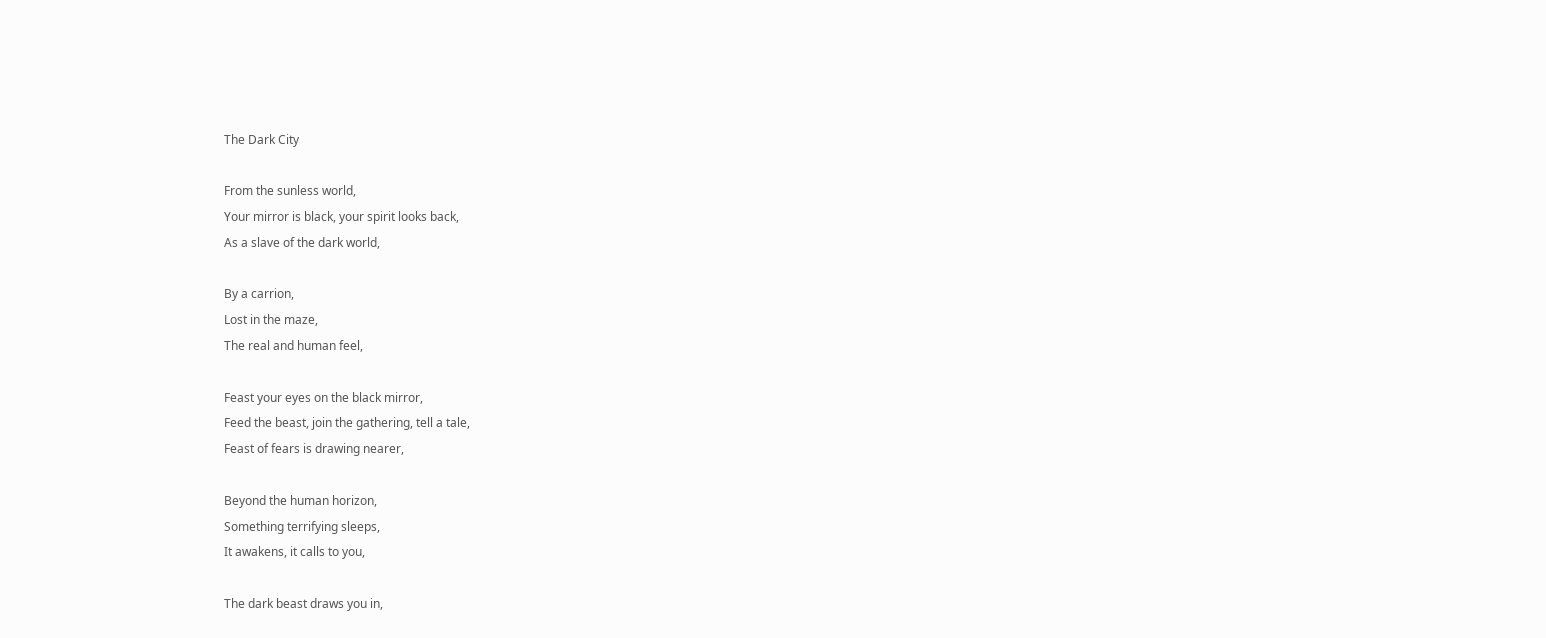The Dark City

From the sunless world,
Your mirror is black, your spirit looks back,
As a slave of the dark world,

By a carrion,
Lost in the maze,
The real and human feel,

Feast your eyes on the black mirror,
Feed the beast, join the gathering, tell a tale,
Feast of fears is drawing nearer,

Beyond the human horizon,
Something terrifying sleeps,
It awakens, it calls to you,

The dark beast draws you in,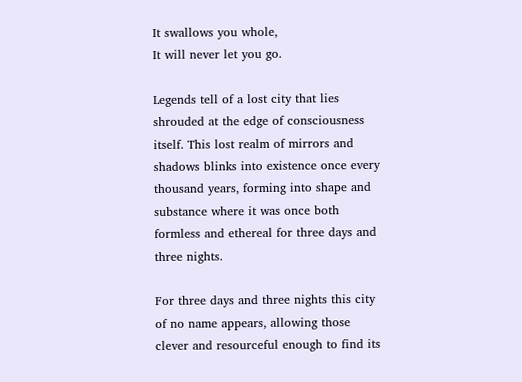It swallows you whole,
It will never let you go.

Legends tell of a lost city that lies shrouded at the edge of consciousness itself. This lost realm of mirrors and shadows blinks into existence once every thousand years, forming into shape and substance where it was once both formless and ethereal for three days and three nights.

For three days and three nights this city of no name appears, allowing those clever and resourceful enough to find its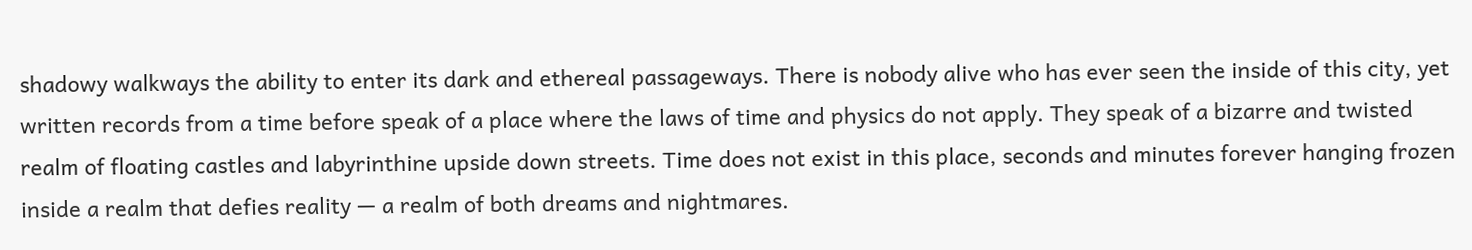shadowy walkways the ability to enter its dark and ethereal passageways. There is nobody alive who has ever seen the inside of this city, yet written records from a time before speak of a place where the laws of time and physics do not apply. They speak of a bizarre and twisted realm of floating castles and labyrinthine upside down streets. Time does not exist in this place, seconds and minutes forever hanging frozen inside a realm that defies reality — a realm of both dreams and nightmares.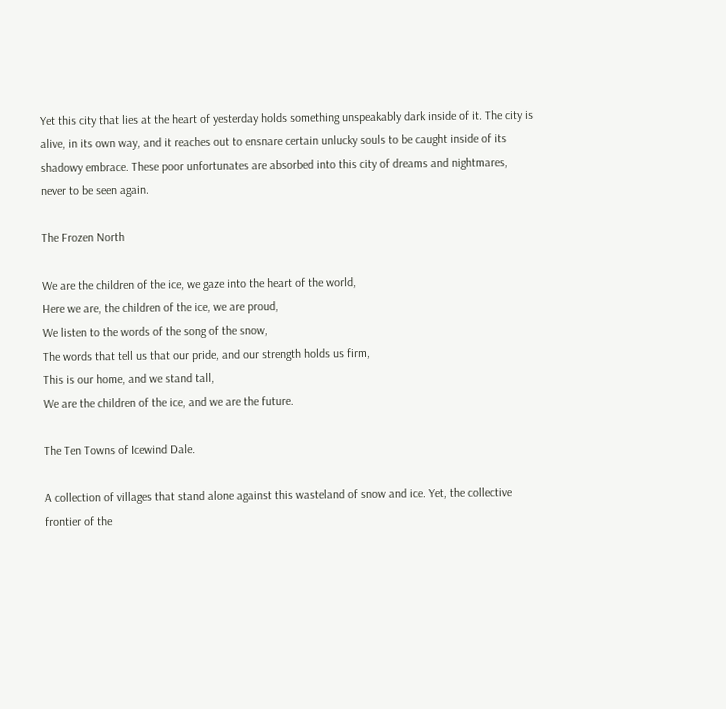Yet this city that lies at the heart of yesterday holds something unspeakably dark inside of it. The city is alive, in its own way, and it reaches out to ensnare certain unlucky souls to be caught inside of its shadowy embrace. These poor unfortunates are absorbed into this city of dreams and nightmares, never to be seen again.

The Frozen North

We are the children of the ice, we gaze into the heart of the world,
Here we are, the children of the ice, we are proud,
We listen to the words of the song of the snow,
The words that tell us that our pride, and our strength holds us firm,
This is our home, and we stand tall,
We are the children of the ice, and we are the future.

The Ten Towns of Icewind Dale.

A collection of villages that stand alone against this wasteland of snow and ice. Yet, the collective frontier of the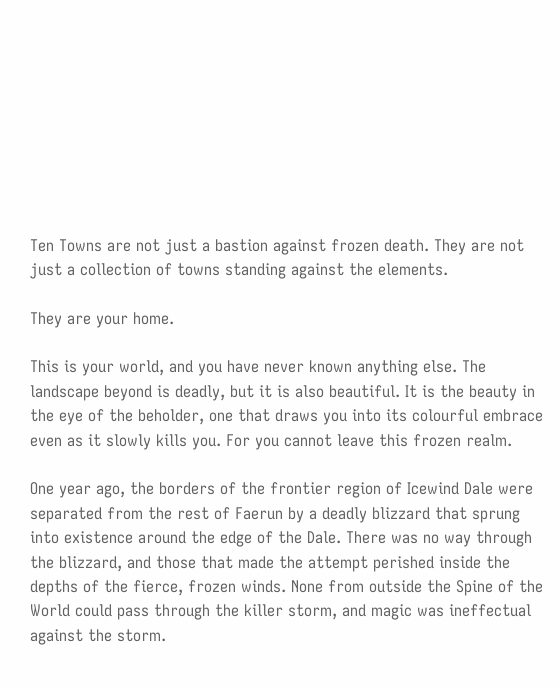Ten Towns are not just a bastion against frozen death. They are not just a collection of towns standing against the elements.

They are your home.

This is your world, and you have never known anything else. The landscape beyond is deadly, but it is also beautiful. It is the beauty in the eye of the beholder, one that draws you into its colourful embrace even as it slowly kills you. For you cannot leave this frozen realm.

One year ago, the borders of the frontier region of Icewind Dale were separated from the rest of Faerun by a deadly blizzard that sprung into existence around the edge of the Dale. There was no way through the blizzard, and those that made the attempt perished inside the depths of the fierce, frozen winds. None from outside the Spine of the World could pass through the killer storm, and magic was ineffectual against the storm.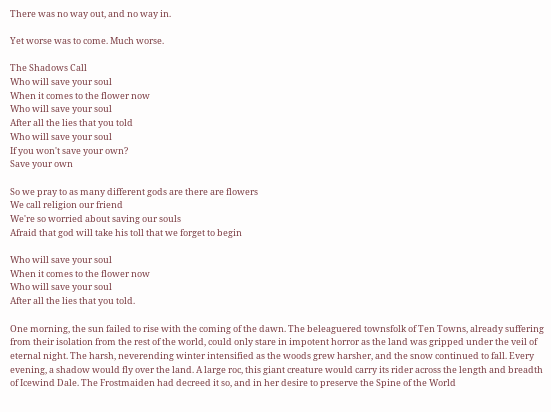There was no way out, and no way in.

Yet worse was to come. Much worse.

The Shadows Call
Who will save your soul
When it comes to the flower now
Who will save your soul
After all the lies that you told
Who will save your soul
If you won't save your own?
Save your own

So we pray to as many different gods are there are flowers
We call religion our friend
We're so worried about saving our souls
Afraid that god will take his toll that we forget to begin

Who will save your soul
When it comes to the flower now
Who will save your soul
After all the lies that you told.

One morning, the sun failed to rise with the coming of the dawn. The beleaguered townsfolk of Ten Towns, already suffering from their isolation from the rest of the world, could only stare in impotent horror as the land was gripped under the veil of eternal night. The harsh, neverending winter intensified as the woods grew harsher, and the snow continued to fall. Every evening, a shadow would fly over the land. A large roc, this giant creature would carry its rider across the length and breadth of Icewind Dale. The Frostmaiden had decreed it so, and in her desire to preserve the Spine of the World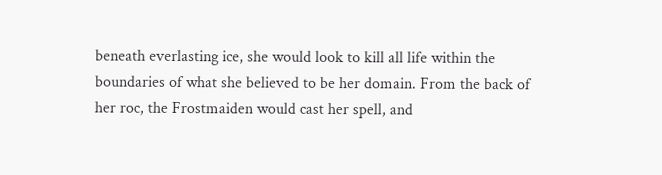beneath everlasting ice, she would look to kill all life within the boundaries of what she believed to be her domain. From the back of her roc, the Frostmaiden would cast her spell, and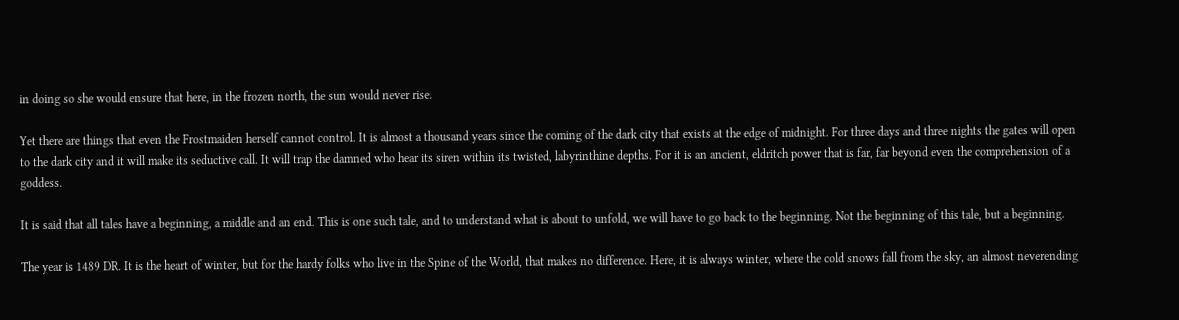in doing so she would ensure that here, in the frozen north, the sun would never rise.

Yet there are things that even the Frostmaiden herself cannot control. It is almost a thousand years since the coming of the dark city that exists at the edge of midnight. For three days and three nights the gates will open to the dark city and it will make its seductive call. It will trap the damned who hear its siren within its twisted, labyrinthine depths. For it is an ancient, eldritch power that is far, far beyond even the comprehension of a goddess.

It is said that all tales have a beginning, a middle and an end. This is one such tale, and to understand what is about to unfold, we will have to go back to the beginning. Not the beginning of this tale, but a beginning.

The year is 1489 DR. It is the heart of winter, but for the hardy folks who live in the Spine of the World, that makes no difference. Here, it is always winter, where the cold snows fall from the sky, an almost neverending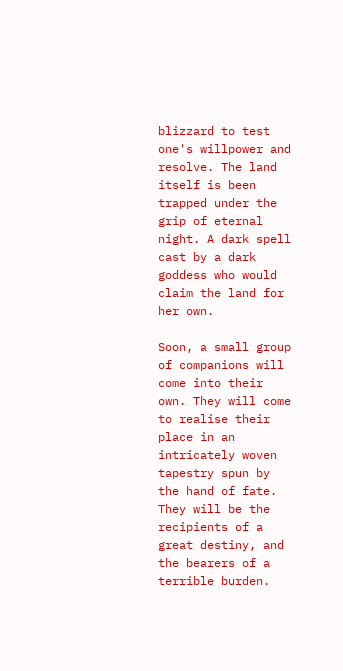blizzard to test one's willpower and resolve. The land itself is been trapped under the grip of eternal night. A dark spell cast by a dark goddess who would claim the land for her own.

Soon, a small group of companions will come into their own. They will come to realise their place in an intricately woven tapestry spun by the hand of fate. They will be the recipients of a great destiny, and the bearers of a terrible burden.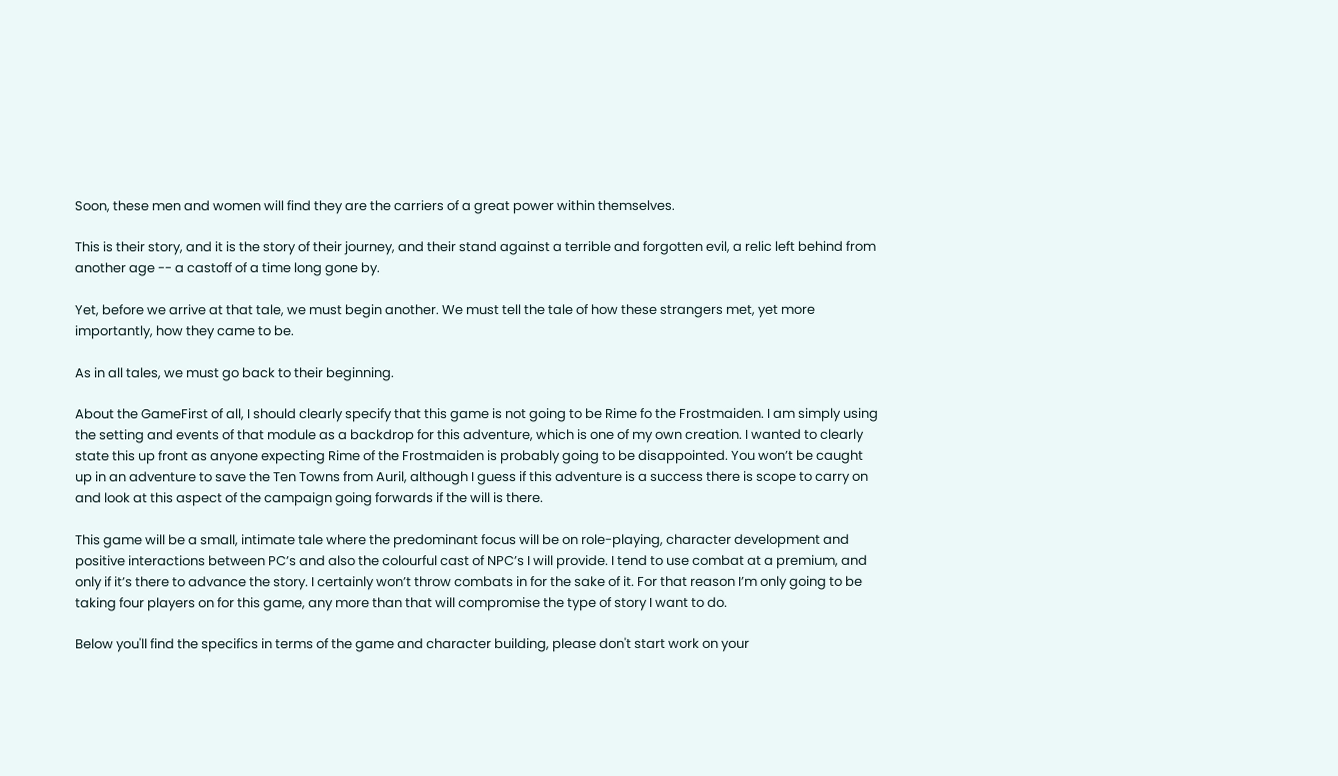Soon, these men and women will find they are the carriers of a great power within themselves.

This is their story, and it is the story of their journey, and their stand against a terrible and forgotten evil, a relic left behind from another age -- a castoff of a time long gone by.

Yet, before we arrive at that tale, we must begin another. We must tell the tale of how these strangers met, yet more importantly, how they came to be.

As in all tales, we must go back to their beginning.

About the GameFirst of all, I should clearly specify that this game is not going to be Rime fo the Frostmaiden. I am simply using the setting and events of that module as a backdrop for this adventure, which is one of my own creation. I wanted to clearly state this up front as anyone expecting Rime of the Frostmaiden is probably going to be disappointed. You won’t be caught up in an adventure to save the Ten Towns from Auril, although I guess if this adventure is a success there is scope to carry on and look at this aspect of the campaign going forwards if the will is there.

This game will be a small, intimate tale where the predominant focus will be on role-playing, character development and positive interactions between PC’s and also the colourful cast of NPC’s I will provide. I tend to use combat at a premium, and only if it’s there to advance the story. I certainly won’t throw combats in for the sake of it. For that reason I’m only going to be taking four players on for this game, any more than that will compromise the type of story I want to do.

Below you'll find the specifics in terms of the game and character building, please don't start work on your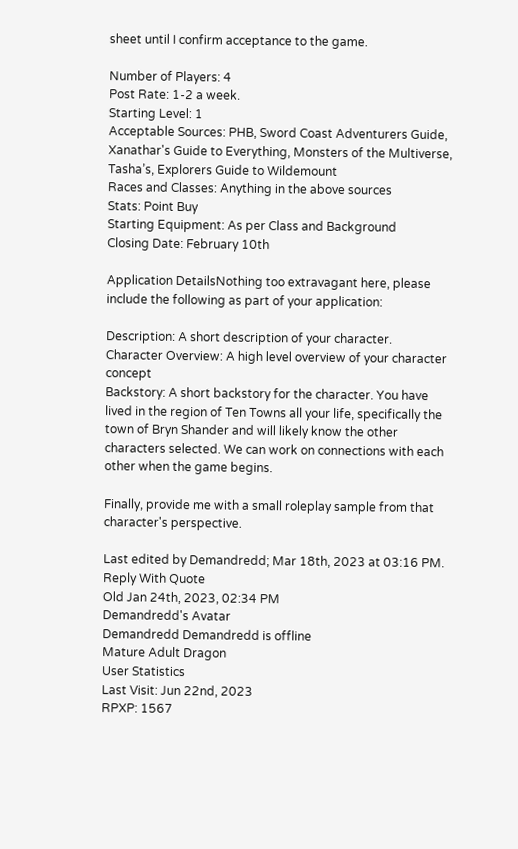sheet until I confirm acceptance to the game.

Number of Players: 4
Post Rate: 1-2 a week.
Starting Level: 1
Acceptable Sources: PHB, Sword Coast Adventurers Guide, Xanathar's Guide to Everything, Monsters of the Multiverse, Tasha’s, Explorers Guide to Wildemount
Races and Classes: Anything in the above sources
Stats: Point Buy
Starting Equipment: As per Class and Background
Closing Date: February 10th

Application DetailsNothing too extravagant here, please include the following as part of your application:

Description: A short description of your character.
Character Overview: A high level overview of your character concept
Backstory: A short backstory for the character. You have lived in the region of Ten Towns all your life, specifically the town of Bryn Shander and will likely know the other characters selected. We can work on connections with each other when the game begins.

Finally, provide me with a small roleplay sample from that character's perspective.

Last edited by Demandredd; Mar 18th, 2023 at 03:16 PM.
Reply With Quote
Old Jan 24th, 2023, 02:34 PM
Demandredd's Avatar
Demandredd Demandredd is offline
Mature Adult Dragon
User Statistics
Last Visit: Jun 22nd, 2023
RPXP: 1567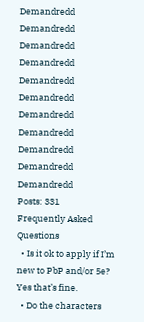Demandredd Demandredd Demandredd Demandredd Demandredd Demandredd Demandredd Demandredd Demandredd Demandredd Demandredd
Posts: 331
Frequently Asked Questions
  • Is it ok to apply if I’m new to PbP and/or 5e? Yes that’s fine.
  • Do the characters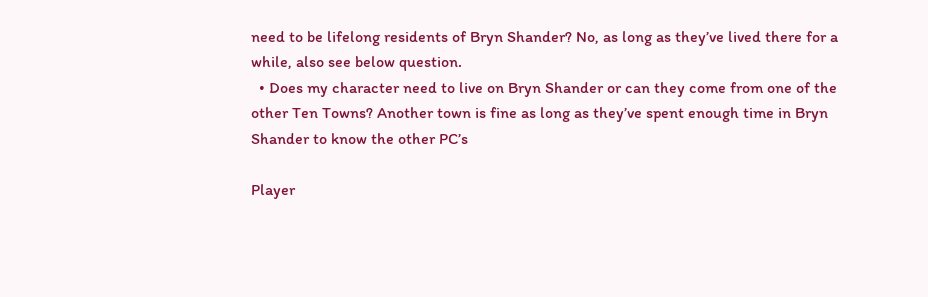need to be lifelong residents of Bryn Shander? No, as long as they’ve lived there for a while, also see below question.
  • Does my character need to live on Bryn Shander or can they come from one of the other Ten Towns? Another town is fine as long as they’ve spent enough time in Bryn Shander to know the other PC’s

Player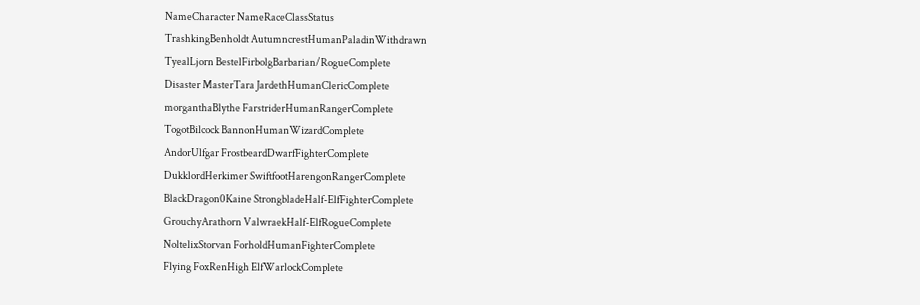NameCharacter NameRaceClassStatus
TrashkingBenholdt AutumncrestHumanPaladinWithdrawn
TyealLjorn BestelFirbolgBarbarian/RogueComplete
Disaster MasterTara JardethHumanClericComplete
morganthaBlythe FarstriderHumanRangerComplete
TogotBilcock BannonHumanWizardComplete
AndorUlfgar FrostbeardDwarfFighterComplete
DukklordHerkimer SwiftfootHarengonRangerComplete
BlackDragon0Kaine StrongbladeHalf-ElfFighterComplete
GrouchyArathorn ValwraekHalf-ElfRogueComplete
NoltelixStorvan ForholdHumanFighterComplete
Flying FoxRenHigh ElfWarlockComplete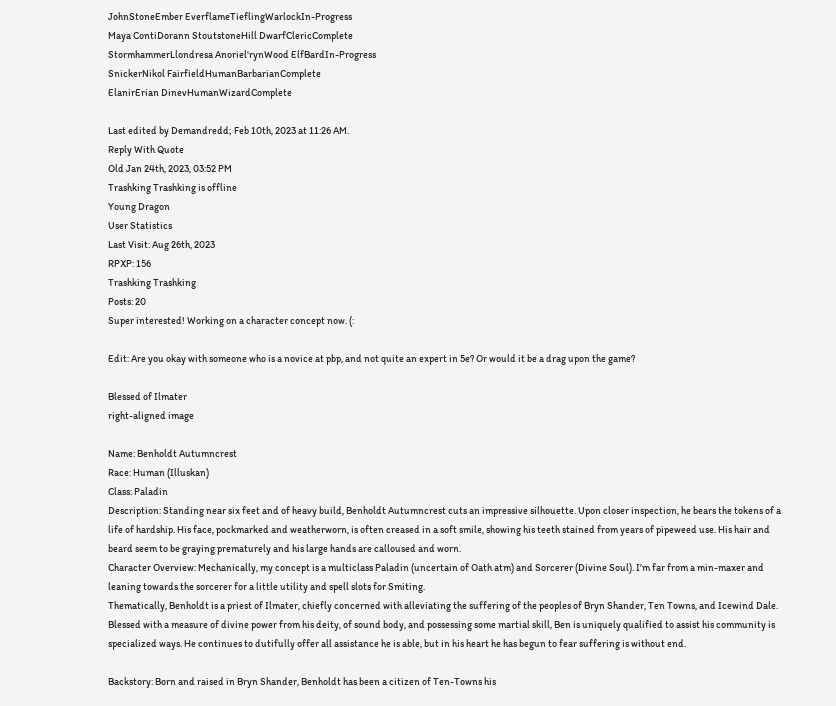JohnStoneEmber EverflameTieflingWarlockIn-Progress
Maya ContiDorann StoutstoneHill DwarfClericComplete
StormhammerLlondresa Anoriel'rynWood ElfBardIn-Progress
SnickerNikol FairfieldHumanBarbarianComplete
ElanirErian DinevHumanWizardComplete

Last edited by Demandredd; Feb 10th, 2023 at 11:26 AM.
Reply With Quote
Old Jan 24th, 2023, 03:52 PM
Trashking Trashking is offline
Young Dragon
User Statistics
Last Visit: Aug 26th, 2023
RPXP: 156
Trashking Trashking
Posts: 20
Super interested! Working on a character concept now. (:

Edit: Are you okay with someone who is a novice at pbp, and not quite an expert in 5e? Or would it be a drag upon the game?

Blessed of Ilmater
right-aligned image

Name: Benholdt Autumncrest
Race: Human (Illuskan)
Class: Paladin
Description: Standing near six feet and of heavy build, Benholdt Autumncrest cuts an impressive silhouette. Upon closer inspection, he bears the tokens of a life of hardship. His face, pockmarked and weatherworn, is often creased in a soft smile, showing his teeth stained from years of pipeweed use. His hair and beard seem to be graying prematurely and his large hands are calloused and worn.
Character Overview: Mechanically, my concept is a multiclass Paladin (uncertain of Oath atm) and Sorcerer (Divine Soul). I'm far from a min-maxer and leaning towards the sorcerer for a little utility and spell slots for Smiting.
Thematically, Benholdt is a priest of Ilmater, chiefly concerned with alleviating the suffering of the peoples of Bryn Shander, Ten Towns, and Icewind Dale. Blessed with a measure of divine power from his deity, of sound body, and possessing some martial skill, Ben is uniquely qualified to assist his community is specialized ways. He continues to dutifully offer all assistance he is able, but in his heart he has begun to fear suffering is without end.

Backstory: Born and raised in Bryn Shander, Benholdt has been a citizen of Ten-Towns his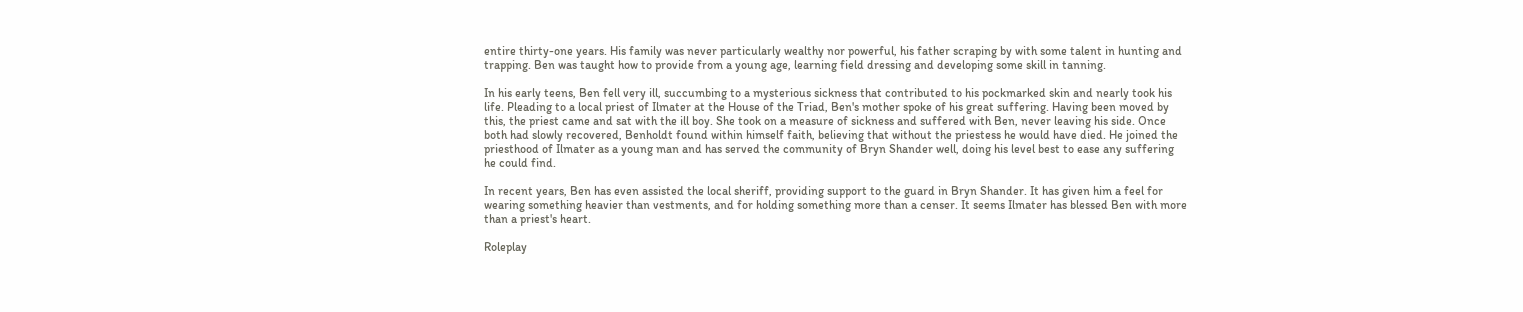entire thirty-one years. His family was never particularly wealthy nor powerful, his father scraping by with some talent in hunting and trapping. Ben was taught how to provide from a young age, learning field dressing and developing some skill in tanning.

In his early teens, Ben fell very ill, succumbing to a mysterious sickness that contributed to his pockmarked skin and nearly took his life. Pleading to a local priest of Ilmater at the House of the Triad, Ben's mother spoke of his great suffering. Having been moved by this, the priest came and sat with the ill boy. She took on a measure of sickness and suffered with Ben, never leaving his side. Once both had slowly recovered, Benholdt found within himself faith, believing that without the priestess he would have died. He joined the priesthood of Ilmater as a young man and has served the community of Bryn Shander well, doing his level best to ease any suffering he could find.

In recent years, Ben has even assisted the local sheriff, providing support to the guard in Bryn Shander. It has given him a feel for wearing something heavier than vestments, and for holding something more than a censer. It seems Ilmater has blessed Ben with more than a priest's heart.

Roleplay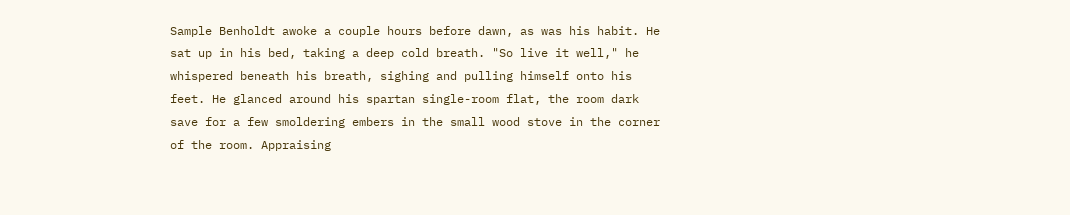Sample Benholdt awoke a couple hours before dawn, as was his habit. He sat up in his bed, taking a deep cold breath. "So live it well," he whispered beneath his breath, sighing and pulling himself onto his feet. He glanced around his spartan single-room flat, the room dark save for a few smoldering embers in the small wood stove in the corner of the room. Appraising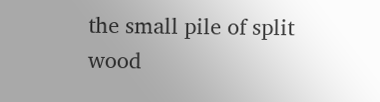the small pile of split wood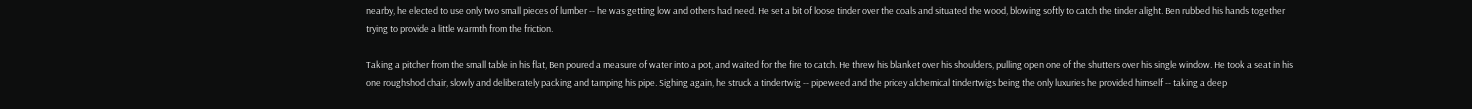nearby, he elected to use only two small pieces of lumber -- he was getting low and others had need. He set a bit of loose tinder over the coals and situated the wood, blowing softly to catch the tinder alight. Ben rubbed his hands together trying to provide a little warmth from the friction.

Taking a pitcher from the small table in his flat, Ben poured a measure of water into a pot, and waited for the fire to catch. He threw his blanket over his shoulders, pulling open one of the shutters over his single window. He took a seat in his one roughshod chair, slowly and deliberately packing and tamping his pipe. Sighing again, he struck a tindertwig -- pipeweed and the pricey alchemical tindertwigs being the only luxuries he provided himself -- taking a deep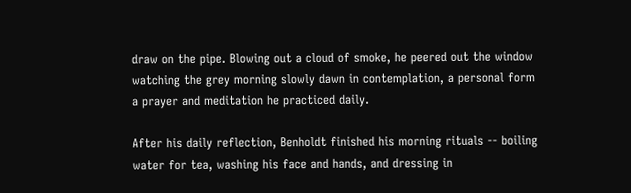draw on the pipe. Blowing out a cloud of smoke, he peered out the window watching the grey morning slowly dawn in contemplation, a personal form a prayer and meditation he practiced daily.

After his daily reflection, Benholdt finished his morning rituals -- boiling water for tea, washing his face and hands, and dressing in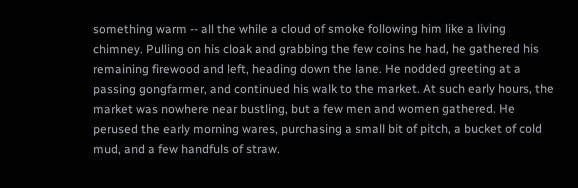something warm -- all the while a cloud of smoke following him like a living chimney. Pulling on his cloak and grabbing the few coins he had, he gathered his remaining firewood and left, heading down the lane. He nodded greeting at a passing gongfarmer, and continued his walk to the market. At such early hours, the market was nowhere near bustling, but a few men and women gathered. He perused the early morning wares, purchasing a small bit of pitch, a bucket of cold mud, and a few handfuls of straw.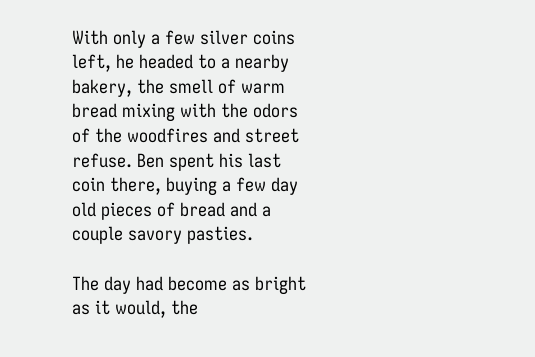With only a few silver coins left, he headed to a nearby bakery, the smell of warm bread mixing with the odors of the woodfires and street refuse. Ben spent his last coin there, buying a few day old pieces of bread and a couple savory pasties.

The day had become as bright as it would, the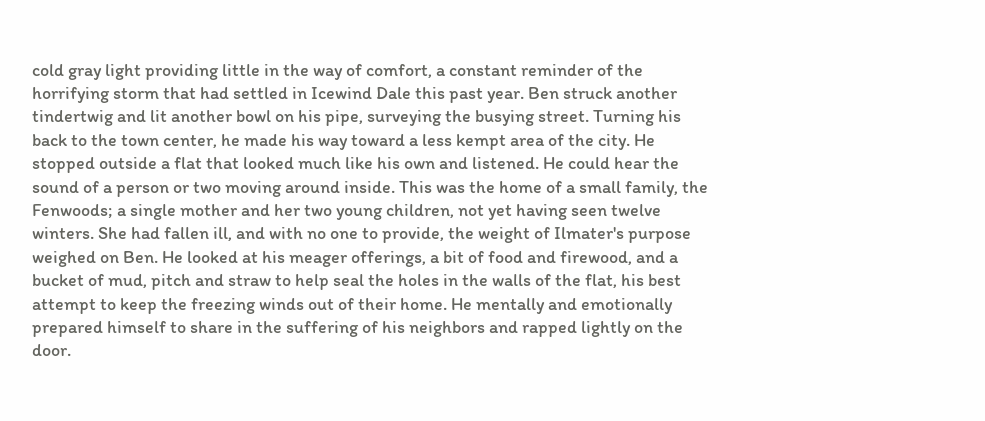cold gray light providing little in the way of comfort, a constant reminder of the horrifying storm that had settled in Icewind Dale this past year. Ben struck another tindertwig and lit another bowl on his pipe, surveying the busying street. Turning his back to the town center, he made his way toward a less kempt area of the city. He stopped outside a flat that looked much like his own and listened. He could hear the sound of a person or two moving around inside. This was the home of a small family, the Fenwoods; a single mother and her two young children, not yet having seen twelve winters. She had fallen ill, and with no one to provide, the weight of Ilmater's purpose weighed on Ben. He looked at his meager offerings, a bit of food and firewood, and a bucket of mud, pitch and straw to help seal the holes in the walls of the flat, his best attempt to keep the freezing winds out of their home. He mentally and emotionally prepared himself to share in the suffering of his neighbors and rapped lightly on the door.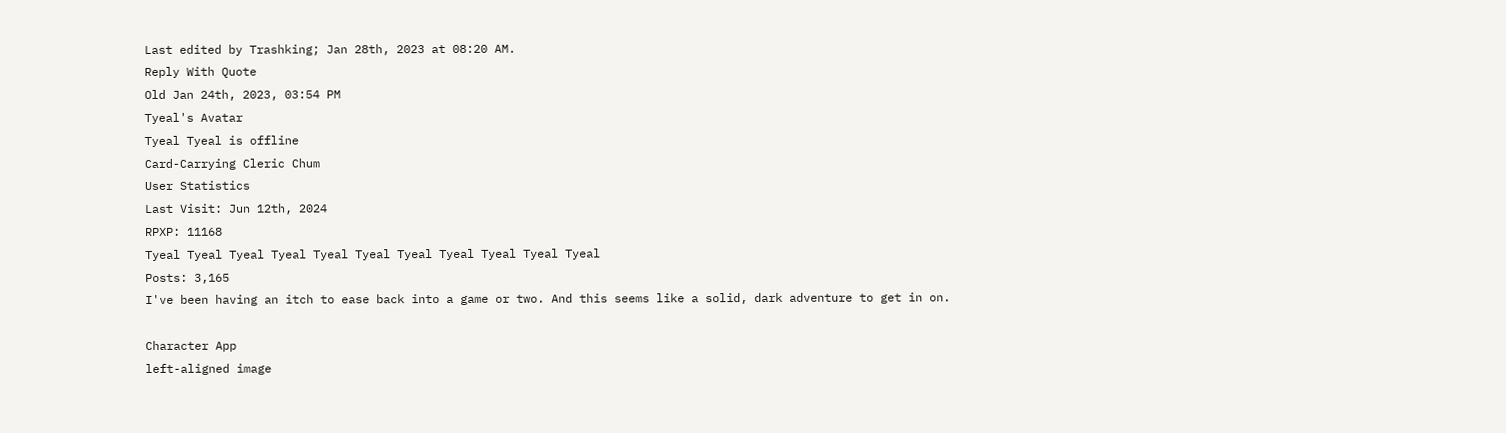Last edited by Trashking; Jan 28th, 2023 at 08:20 AM.
Reply With Quote
Old Jan 24th, 2023, 03:54 PM
Tyeal's Avatar
Tyeal Tyeal is offline
Card-Carrying Cleric Chum
User Statistics
Last Visit: Jun 12th, 2024
RPXP: 11168
Tyeal Tyeal Tyeal Tyeal Tyeal Tyeal Tyeal Tyeal Tyeal Tyeal Tyeal
Posts: 3,165
I've been having an itch to ease back into a game or two. And this seems like a solid, dark adventure to get in on.

Character App
left-aligned image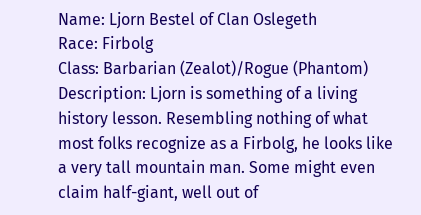Name: Ljorn Bestel of Clan Oslegeth
Race: Firbolg
Class: Barbarian (Zealot)/Rogue (Phantom)
Description: Ljorn is something of a living history lesson. Resembling nothing of what most folks recognize as a Firbolg, he looks like a very tall mountain man. Some might even claim half-giant, well out of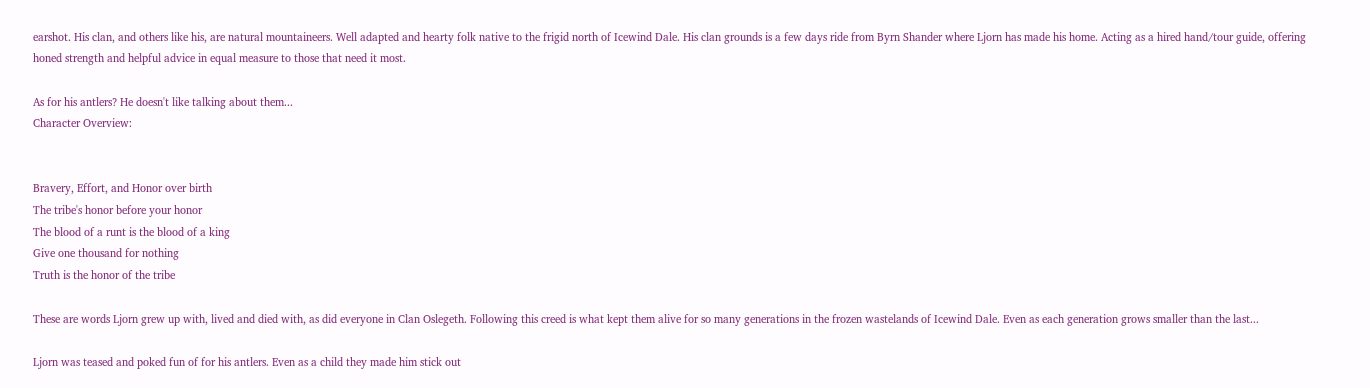earshot. His clan, and others like his, are natural mountaineers. Well adapted and hearty folk native to the frigid north of Icewind Dale. His clan grounds is a few days ride from Byrn Shander where Ljorn has made his home. Acting as a hired hand/tour guide, offering honed strength and helpful advice in equal measure to those that need it most.

As for his antlers? He doesn't like talking about them...
Character Overview:


Bravery, Effort, and Honor over birth
The tribe's honor before your honor
The blood of a runt is the blood of a king
Give one thousand for nothing
Truth is the honor of the tribe

These are words Ljorn grew up with, lived and died with, as did everyone in Clan Oslegeth. Following this creed is what kept them alive for so many generations in the frozen wastelands of Icewind Dale. Even as each generation grows smaller than the last...

Ljorn was teased and poked fun of for his antlers. Even as a child they made him stick out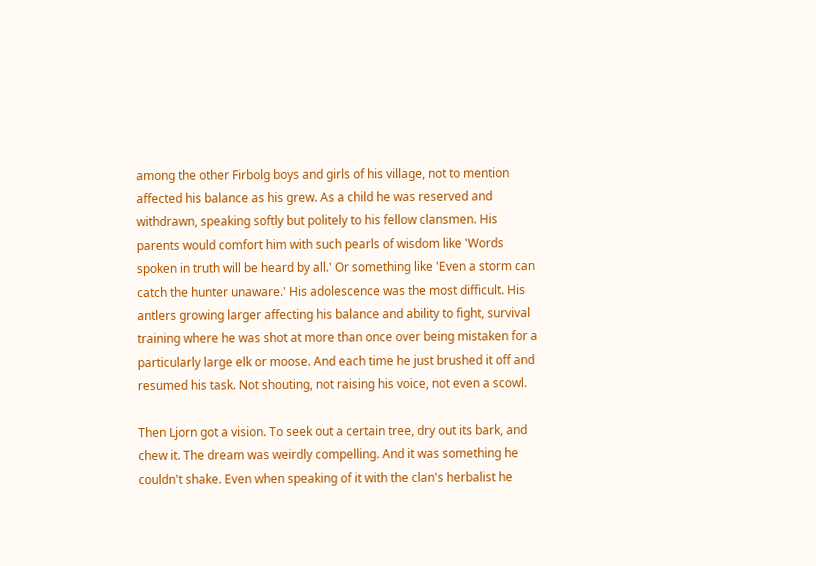among the other Firbolg boys and girls of his village, not to mention affected his balance as his grew. As a child he was reserved and withdrawn, speaking softly but politely to his fellow clansmen. His parents would comfort him with such pearls of wisdom like 'Words spoken in truth will be heard by all.' Or something like 'Even a storm can catch the hunter unaware.' His adolescence was the most difficult. His antlers growing larger affecting his balance and ability to fight, survival training where he was shot at more than once over being mistaken for a particularly large elk or moose. And each time he just brushed it off and resumed his task. Not shouting, not raising his voice, not even a scowl.

Then Ljorn got a vision. To seek out a certain tree, dry out its bark, and chew it. The dream was weirdly compelling. And it was something he couldn't shake. Even when speaking of it with the clan's herbalist he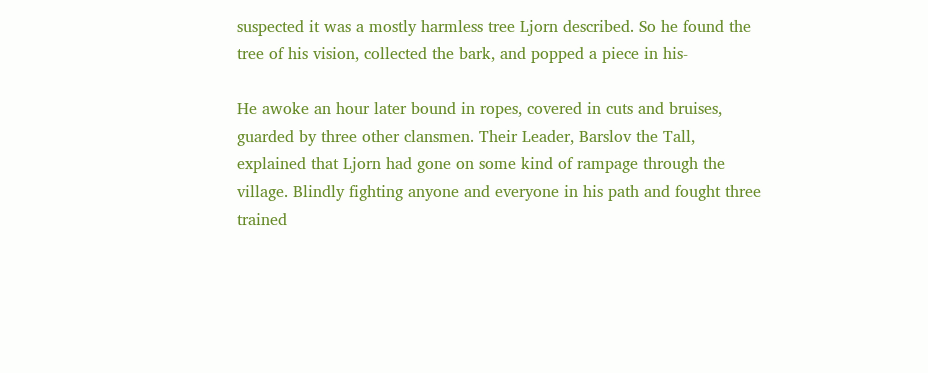suspected it was a mostly harmless tree Ljorn described. So he found the tree of his vision, collected the bark, and popped a piece in his-

He awoke an hour later bound in ropes, covered in cuts and bruises, guarded by three other clansmen. Their Leader, Barslov the Tall, explained that Ljorn had gone on some kind of rampage through the village. Blindly fighting anyone and everyone in his path and fought three trained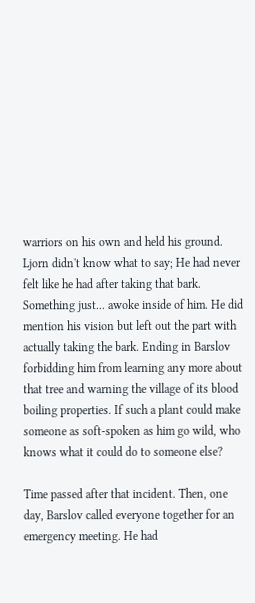warriors on his own and held his ground. Ljorn didn't know what to say; He had never felt like he had after taking that bark. Something just... awoke inside of him. He did mention his vision but left out the part with actually taking the bark. Ending in Barslov forbidding him from learning any more about that tree and warning the village of its blood boiling properties. If such a plant could make someone as soft-spoken as him go wild, who knows what it could do to someone else?

Time passed after that incident. Then, one day, Barslov called everyone together for an emergency meeting. He had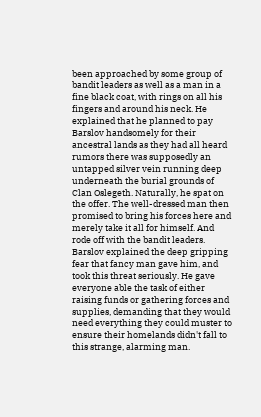been approached by some group of bandit leaders as well as a man in a fine black coat, with rings on all his fingers and around his neck. He explained that he planned to pay Barslov handsomely for their ancestral lands as they had all heard rumors there was supposedly an untapped silver vein running deep underneath the burial grounds of Clan Oslegeth. Naturally, he spat on the offer. The well-dressed man then promised to bring his forces here and merely take it all for himself. And rode off with the bandit leaders. Barslov explained the deep gripping fear that fancy man gave him, and took this threat seriously. He gave everyone able the task of either raising funds or gathering forces and supplies, demanding that they would need everything they could muster to ensure their homelands didn't fall to this strange, alarming man.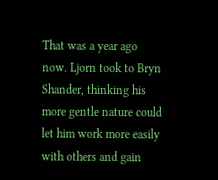That was a year ago now. Ljorn took to Bryn Shander, thinking his more gentle nature could let him work more easily with others and gain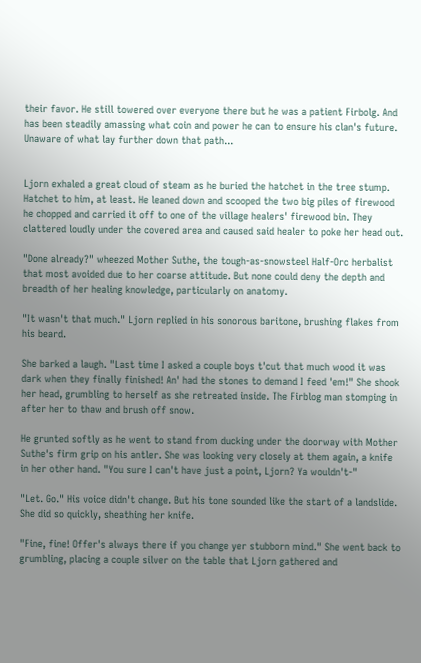their favor. He still towered over everyone there but he was a patient Firbolg. And has been steadily amassing what coin and power he can to ensure his clan's future. Unaware of what lay further down that path...


Ljorn exhaled a great cloud of steam as he buried the hatchet in the tree stump. Hatchet to him, at least. He leaned down and scooped the two big piles of firewood he chopped and carried it off to one of the village healers' firewood bin. They clattered loudly under the covered area and caused said healer to poke her head out.

"Done already?" wheezed Mother Suthe, the tough-as-snowsteel Half-Orc herbalist that most avoided due to her coarse attitude. But none could deny the depth and breadth of her healing knowledge, particularly on anatomy.

"It wasn't that much." Ljorn replied in his sonorous baritone, brushing flakes from his beard.

She barked a laugh. "Last time I asked a couple boys t'cut that much wood it was dark when they finally finished! An' had the stones to demand I feed 'em!" She shook her head, grumbling to herself as she retreated inside. The Firblog man stomping in after her to thaw and brush off snow.

He grunted softly as he went to stand from ducking under the doorway with Mother Suthe's firm grip on his antler. She was looking very closely at them again, a knife in her other hand. "You sure I can't have just a point, Ljorn? Ya wouldn't-"

"Let. Go." His voice didn't change. But his tone sounded like the start of a landslide. She did so quickly, sheathing her knife.

"Fine, fine! Offer's always there if you change yer stubborn mind." She went back to grumbling, placing a couple silver on the table that Ljorn gathered and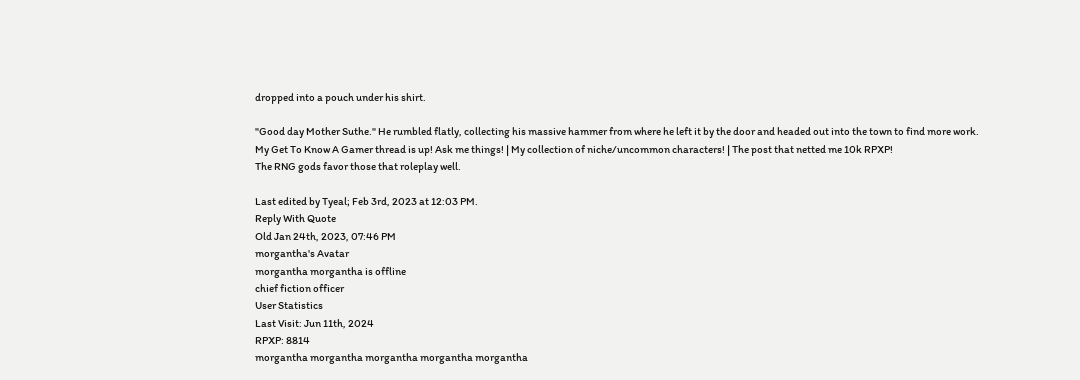dropped into a pouch under his shirt.

"Good day Mother Suthe." He rumbled flatly, collecting his massive hammer from where he left it by the door and headed out into the town to find more work.
My Get To Know A Gamer thread is up! Ask me things! | My collection of niche/uncommon characters! | The post that netted me 10k RPXP!
The RNG gods favor those that roleplay well.

Last edited by Tyeal; Feb 3rd, 2023 at 12:03 PM.
Reply With Quote
Old Jan 24th, 2023, 07:46 PM
morgantha's Avatar
morgantha morgantha is offline
chief fiction officer
User Statistics
Last Visit: Jun 11th, 2024
RPXP: 8814
morgantha morgantha morgantha morgantha morgantha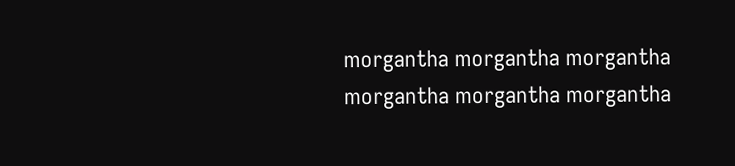morgantha morgantha morgantha morgantha morgantha morgantha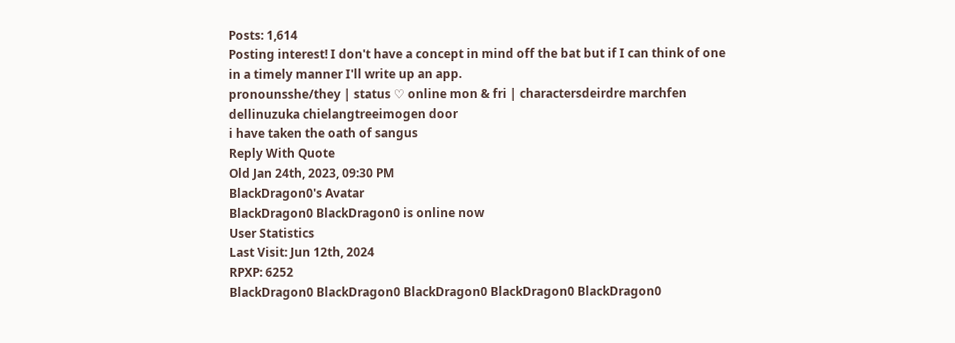Posts: 1,614
Posting interest! I don't have a concept in mind off the bat but if I can think of one in a timely manner I'll write up an app.
pronounsshe/they | status ♡ online mon & fri | charactersdeirdre marchfen dellinuzuka chielangtreeimogen door
i have taken the oath of sangus
Reply With Quote
Old Jan 24th, 2023, 09:30 PM
BlackDragon0's Avatar
BlackDragon0 BlackDragon0 is online now
User Statistics
Last Visit: Jun 12th, 2024
RPXP: 6252
BlackDragon0 BlackDragon0 BlackDragon0 BlackDragon0 BlackDragon0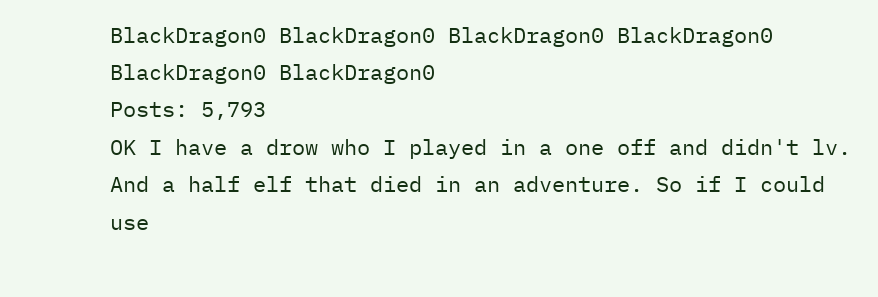BlackDragon0 BlackDragon0 BlackDragon0 BlackDragon0 BlackDragon0 BlackDragon0
Posts: 5,793
OK I have a drow who I played in a one off and didn't lv. And a half elf that died in an adventure. So if I could use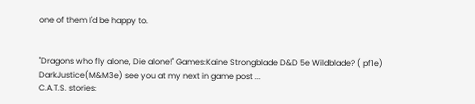one of them I'd be happy to.


"Dragons who fly alone, Die alone!" Games:Kaine Strongblade D&D 5e Wildblade? ( pf1e) DarkJustice(M&M3e) see you at my next in game post ...
C.A.T.S. stories: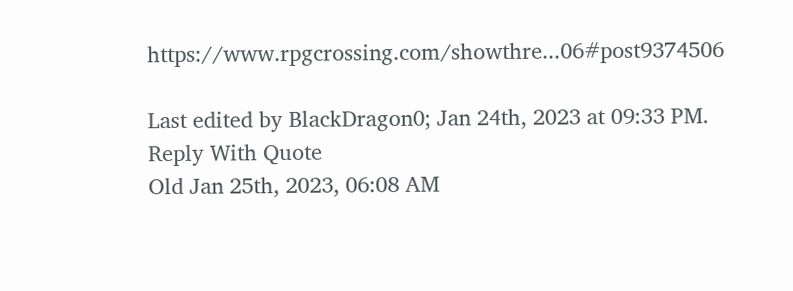https://www.rpgcrossing.com/showthre...06#post9374506

Last edited by BlackDragon0; Jan 24th, 2023 at 09:33 PM.
Reply With Quote
Old Jan 25th, 2023, 06:08 AM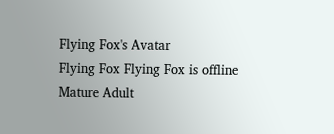Flying Fox's Avatar
Flying Fox Flying Fox is offline
Mature Adult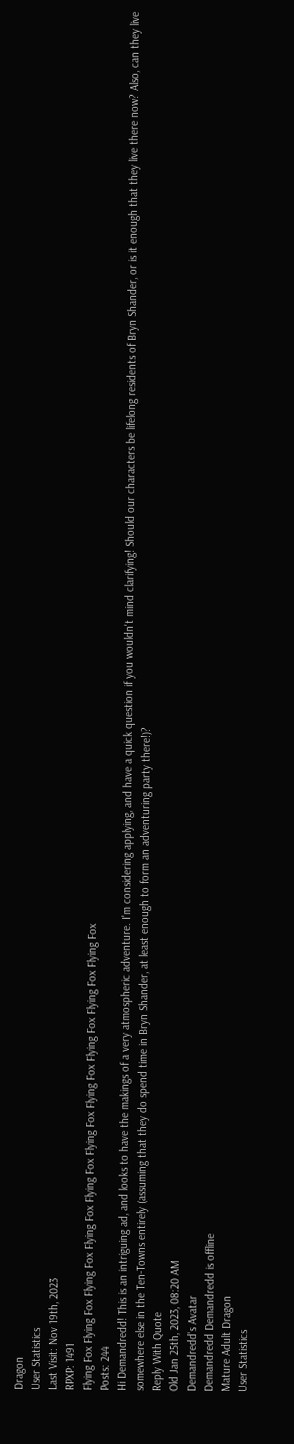Dragon
User Statistics
Last Visit: Nov 19th, 2023
RPXP: 1491
Flying Fox Flying Fox Flying Fox Flying Fox Flying Fox Flying Fox Flying Fox Flying Fox Flying Fox Flying Fox
Posts: 244
Hi Demandredd! This is an intriguing ad, and looks to have the makings of a very atmospheric adventure. I'm considering applying, and have a quick question if you wouldn't mind clarifying! Should our characters be lifelong residents of Bryn Shander, or is it enough that they live there now? Also, can they live somewhere else in the Ten-Towns entirely (assuming that they do spend time in Bryn Shander, at least enough to form an adventuring party there!)?
Reply With Quote
Old Jan 25th, 2023, 08:20 AM
Demandredd's Avatar
Demandredd Demandredd is offline
Mature Adult Dragon
User Statistics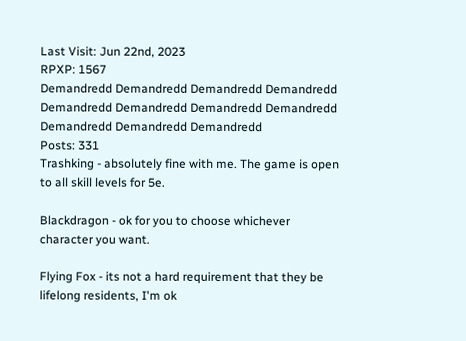Last Visit: Jun 22nd, 2023
RPXP: 1567
Demandredd Demandredd Demandredd Demandredd Demandredd Demandredd Demandredd Demandredd Demandredd Demandredd Demandredd
Posts: 331
Trashking - absolutely fine with me. The game is open to all skill levels for 5e.

Blackdragon - ok for you to choose whichever character you want.

Flying Fox - its not a hard requirement that they be lifelong residents, I'm ok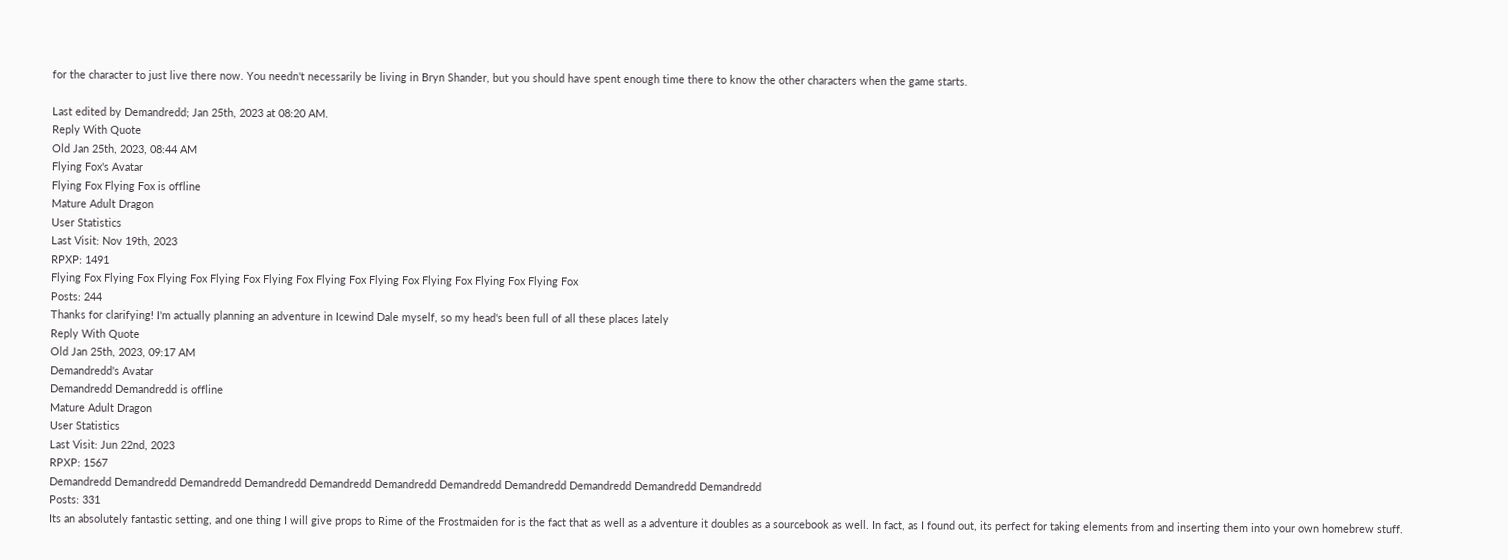for the character to just live there now. You needn't necessarily be living in Bryn Shander, but you should have spent enough time there to know the other characters when the game starts.

Last edited by Demandredd; Jan 25th, 2023 at 08:20 AM.
Reply With Quote
Old Jan 25th, 2023, 08:44 AM
Flying Fox's Avatar
Flying Fox Flying Fox is offline
Mature Adult Dragon
User Statistics
Last Visit: Nov 19th, 2023
RPXP: 1491
Flying Fox Flying Fox Flying Fox Flying Fox Flying Fox Flying Fox Flying Fox Flying Fox Flying Fox Flying Fox
Posts: 244
Thanks for clarifying! I'm actually planning an adventure in Icewind Dale myself, so my head's been full of all these places lately
Reply With Quote
Old Jan 25th, 2023, 09:17 AM
Demandredd's Avatar
Demandredd Demandredd is offline
Mature Adult Dragon
User Statistics
Last Visit: Jun 22nd, 2023
RPXP: 1567
Demandredd Demandredd Demandredd Demandredd Demandredd Demandredd Demandredd Demandredd Demandredd Demandredd Demandredd
Posts: 331
Its an absolutely fantastic setting, and one thing I will give props to Rime of the Frostmaiden for is the fact that as well as a adventure it doubles as a sourcebook as well. In fact, as I found out, its perfect for taking elements from and inserting them into your own homebrew stuff.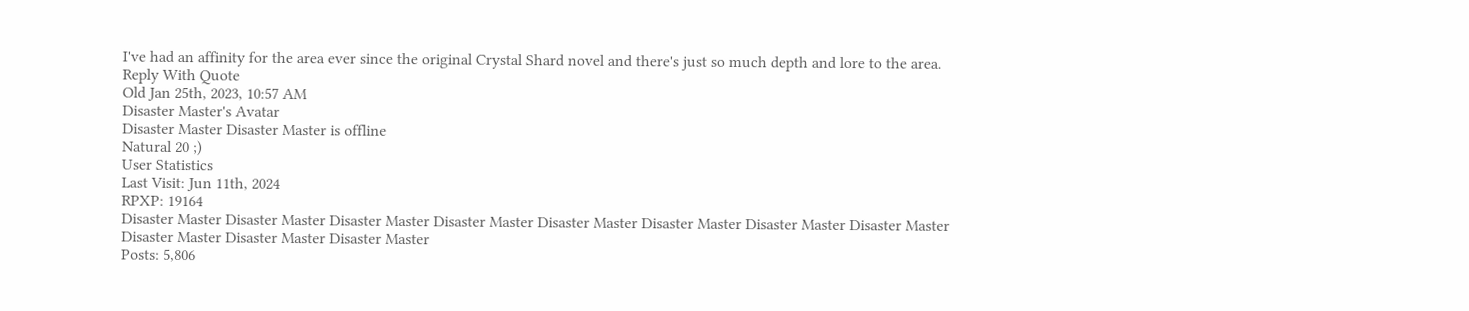I've had an affinity for the area ever since the original Crystal Shard novel and there's just so much depth and lore to the area.
Reply With Quote
Old Jan 25th, 2023, 10:57 AM
Disaster Master's Avatar
Disaster Master Disaster Master is offline
Natural 20 ;)
User Statistics
Last Visit: Jun 11th, 2024
RPXP: 19164
Disaster Master Disaster Master Disaster Master Disaster Master Disaster Master Disaster Master Disaster Master Disaster Master Disaster Master Disaster Master Disaster Master
Posts: 5,806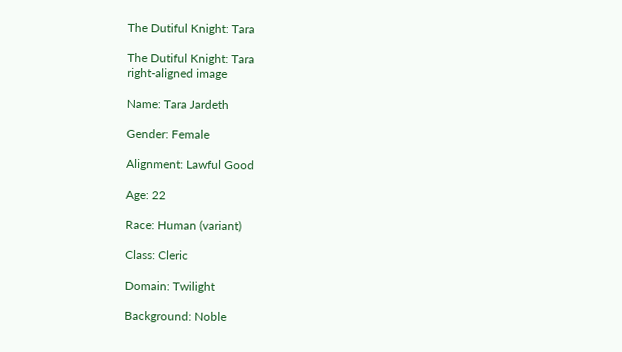The Dutiful Knight: Tara

The Dutiful Knight: Tara
right-aligned image

Name: Tara Jardeth

Gender: Female

Alignment: Lawful Good

Age: 22

Race: Human (variant)

Class: Cleric

Domain: Twilight

Background: Noble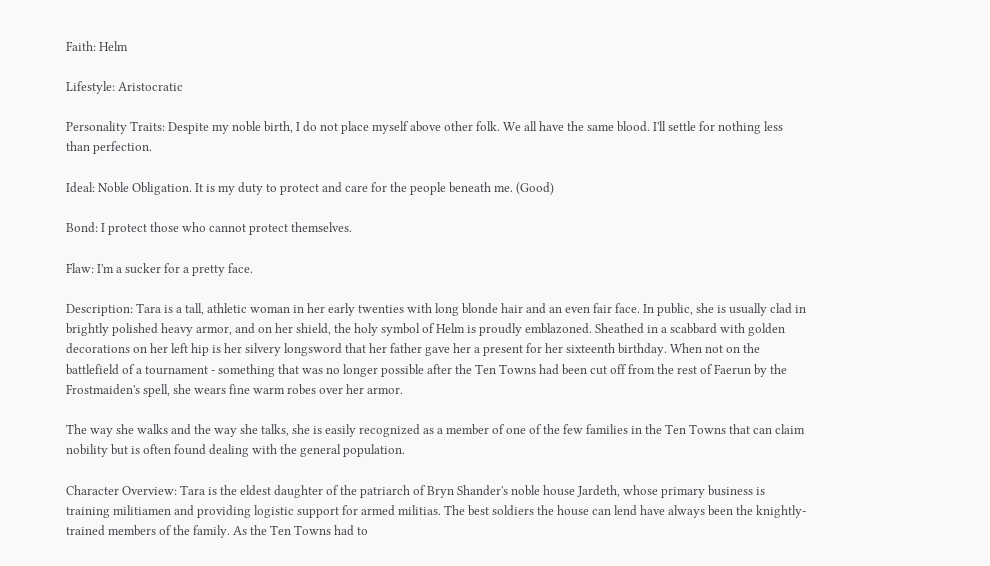Faith: Helm

Lifestyle: Aristocratic

Personality Traits: Despite my noble birth, I do not place myself above other folk. We all have the same blood. I'll settle for nothing less than perfection.

Ideal: Noble Obligation. It is my duty to protect and care for the people beneath me. (Good)

Bond: I protect those who cannot protect themselves.

Flaw: I'm a sucker for a pretty face.

Description: Tara is a tall, athletic woman in her early twenties with long blonde hair and an even fair face. In public, she is usually clad in brightly polished heavy armor, and on her shield, the holy symbol of Helm is proudly emblazoned. Sheathed in a scabbard with golden decorations on her left hip is her silvery longsword that her father gave her a present for her sixteenth birthday. When not on the battlefield of a tournament - something that was no longer possible after the Ten Towns had been cut off from the rest of Faerun by the Frostmaiden's spell, she wears fine warm robes over her armor.

The way she walks and the way she talks, she is easily recognized as a member of one of the few families in the Ten Towns that can claim nobility but is often found dealing with the general population.

Character Overview: Tara is the eldest daughter of the patriarch of Bryn Shander's noble house Jardeth, whose primary business is training militiamen and providing logistic support for armed militias. The best soldiers the house can lend have always been the knightly-trained members of the family. As the Ten Towns had to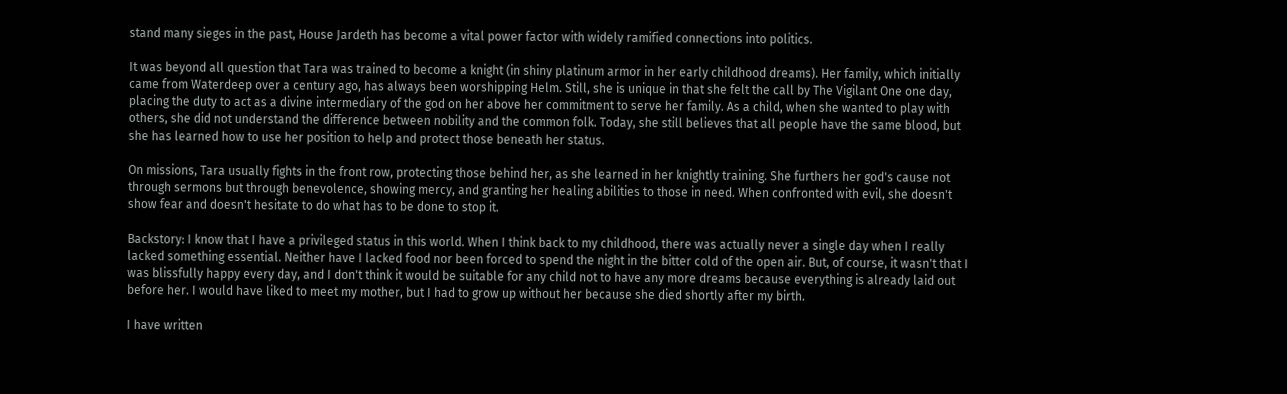stand many sieges in the past, House Jardeth has become a vital power factor with widely ramified connections into politics.

It was beyond all question that Tara was trained to become a knight (in shiny platinum armor in her early childhood dreams). Her family, which initially came from Waterdeep over a century ago, has always been worshipping Helm. Still, she is unique in that she felt the call by The Vigilant One one day, placing the duty to act as a divine intermediary of the god on her above her commitment to serve her family. As a child, when she wanted to play with others, she did not understand the difference between nobility and the common folk. Today, she still believes that all people have the same blood, but she has learned how to use her position to help and protect those beneath her status.

On missions, Tara usually fights in the front row, protecting those behind her, as she learned in her knightly training. She furthers her god's cause not through sermons but through benevolence, showing mercy, and granting her healing abilities to those in need. When confronted with evil, she doesn't show fear and doesn't hesitate to do what has to be done to stop it.

Backstory: I know that I have a privileged status in this world. When I think back to my childhood, there was actually never a single day when I really lacked something essential. Neither have I lacked food nor been forced to spend the night in the bitter cold of the open air. But, of course, it wasn't that I was blissfully happy every day, and I don't think it would be suitable for any child not to have any more dreams because everything is already laid out before her. I would have liked to meet my mother, but I had to grow up without her because she died shortly after my birth.

I have written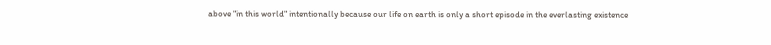above "in this world" intentionally because our life on earth is only a short episode in the everlasting existence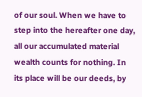of our soul. When we have to step into the hereafter one day, all our accumulated material wealth counts for nothing. In its place will be our deeds, by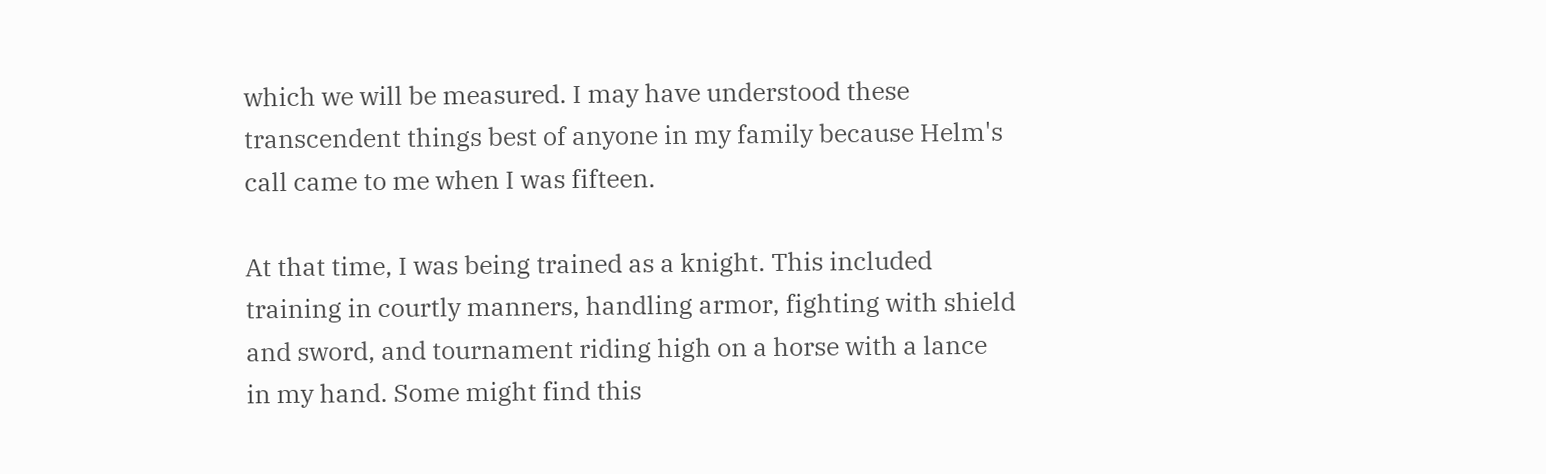which we will be measured. I may have understood these transcendent things best of anyone in my family because Helm's call came to me when I was fifteen.

At that time, I was being trained as a knight. This included training in courtly manners, handling armor, fighting with shield and sword, and tournament riding high on a horse with a lance in my hand. Some might find this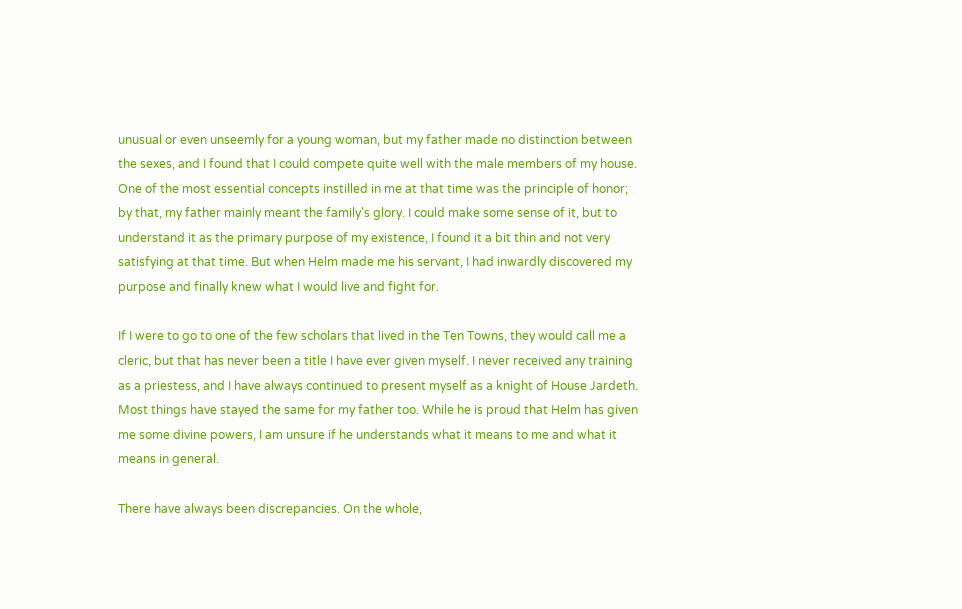unusual or even unseemly for a young woman, but my father made no distinction between the sexes, and I found that I could compete quite well with the male members of my house. One of the most essential concepts instilled in me at that time was the principle of honor; by that, my father mainly meant the family's glory. I could make some sense of it, but to understand it as the primary purpose of my existence, I found it a bit thin and not very satisfying at that time. But when Helm made me his servant, I had inwardly discovered my purpose and finally knew what I would live and fight for.

If I were to go to one of the few scholars that lived in the Ten Towns, they would call me a cleric, but that has never been a title I have ever given myself. I never received any training as a priestess, and I have always continued to present myself as a knight of House Jardeth. Most things have stayed the same for my father too. While he is proud that Helm has given me some divine powers, I am unsure if he understands what it means to me and what it means in general.

There have always been discrepancies. On the whole,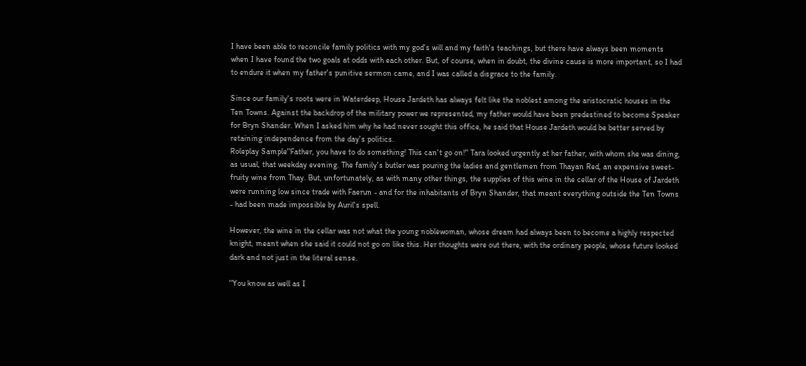I have been able to reconcile family politics with my god's will and my faith's teachings, but there have always been moments when I have found the two goals at odds with each other. But, of course, when in doubt, the divine cause is more important, so I had to endure it when my father's punitive sermon came, and I was called a disgrace to the family.

Since our family's roots were in Waterdeep, House Jardeth has always felt like the noblest among the aristocratic houses in the Ten Towns. Against the backdrop of the military power we represented, my father would have been predestined to become Speaker for Bryn Shander. When I asked him why he had never sought this office, he said that House Jardeth would be better served by retaining independence from the day's politics.
Roleplay Sample"Father, you have to do something! This can't go on!" Tara looked urgently at her father, with whom she was dining, as usual, that weekday evening. The family's butler was pouring the ladies and gentlemen from Thayan Red, an expensive sweet-fruity wine from Thay. But, unfortunately, as with many other things, the supplies of this wine in the cellar of the House of Jardeth were running low since trade with Faerun - and for the inhabitants of Bryn Shander, that meant everything outside the Ten Towns - had been made impossible by Auril's spell.

However, the wine in the cellar was not what the young noblewoman, whose dream had always been to become a highly respected knight, meant when she said it could not go on like this. Her thoughts were out there, with the ordinary people, whose future looked dark and not just in the literal sense.

"You know as well as I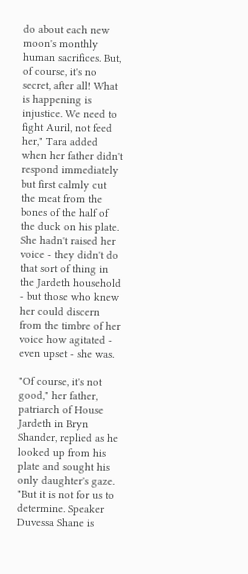do about each new moon's monthly human sacrifices. But, of course, it's no secret, after all! What is happening is injustice. We need to fight Auril, not feed her," Tara added when her father didn't respond immediately but first calmly cut the meat from the bones of the half of the duck on his plate. She hadn't raised her voice - they didn't do that sort of thing in the Jardeth household - but those who knew her could discern from the timbre of her voice how agitated - even upset - she was.

"Of course, it's not good," her father, patriarch of House Jardeth in Bryn Shander, replied as he looked up from his plate and sought his only daughter's gaze. "But it is not for us to determine. Speaker Duvessa Shane is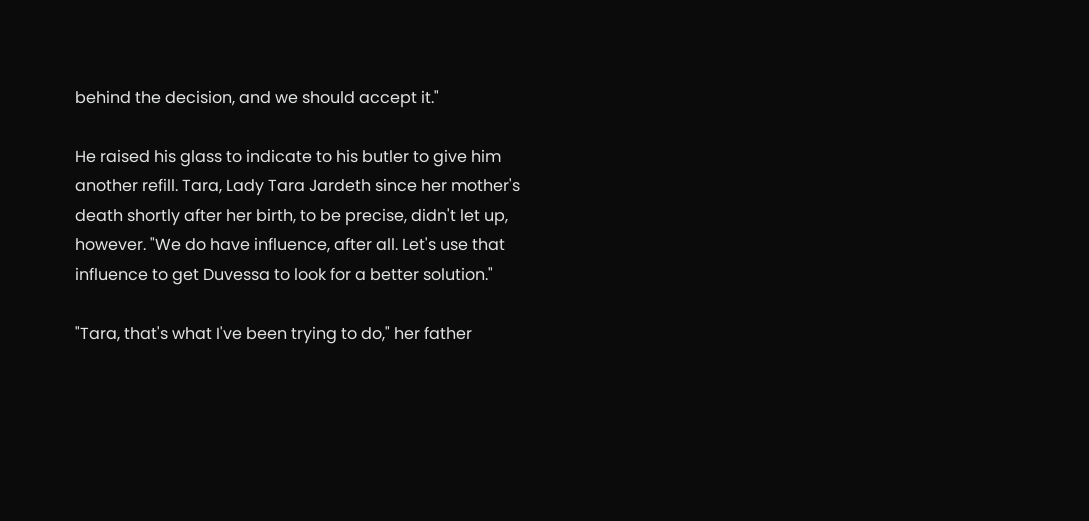behind the decision, and we should accept it."

He raised his glass to indicate to his butler to give him another refill. Tara, Lady Tara Jardeth since her mother's death shortly after her birth, to be precise, didn't let up, however. "We do have influence, after all. Let's use that influence to get Duvessa to look for a better solution."

"Tara, that's what I've been trying to do," her father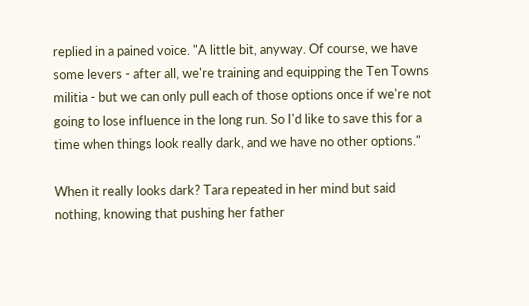replied in a pained voice. "A little bit, anyway. Of course, we have some levers - after all, we're training and equipping the Ten Towns militia - but we can only pull each of those options once if we're not going to lose influence in the long run. So I'd like to save this for a time when things look really dark, and we have no other options."

When it really looks dark? Tara repeated in her mind but said nothing, knowing that pushing her father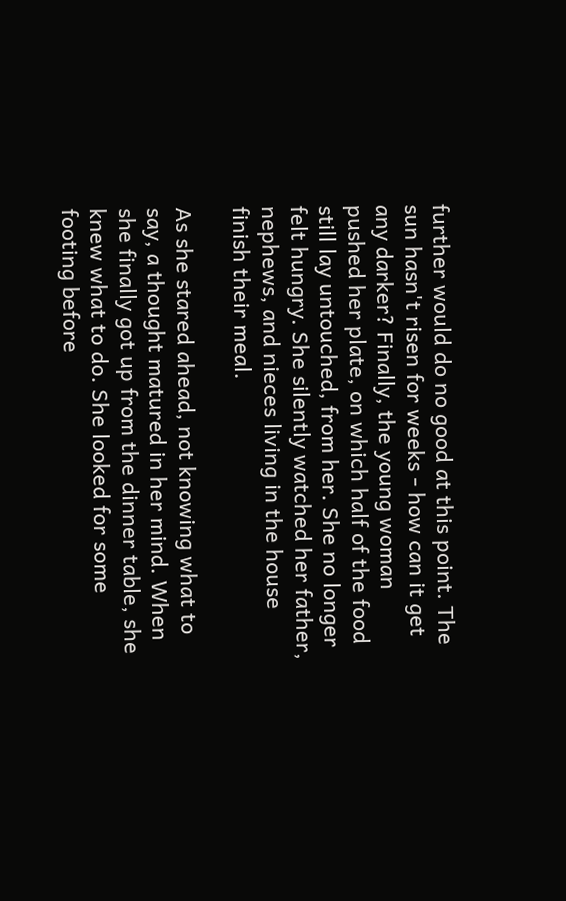further would do no good at this point. The sun hasn't risen for weeks - how can it get any darker? Finally, the young woman pushed her plate, on which half of the food still lay untouched, from her. She no longer felt hungry. She silently watched her father, nephews, and nieces living in the house finish their meal.

As she stared ahead, not knowing what to say, a thought matured in her mind. When she finally got up from the dinner table, she knew what to do. She looked for some footing before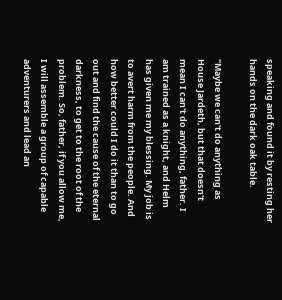speaking and found it by resting her hands on the dark oak table.

"Maybe we can't do anything as House Jardeth, but that doesn't mean I can't do anything, father. I am trained as a knight, and Helm has given me my blessing. My job is to avert harm from the people. And how better could I do it than to go out and find the cause of the eternal darkness, to get to the root of the problem. So, father, if you allow me, I will assemble a group of capable adventurers and lead an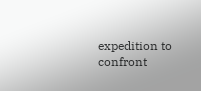expedition to confront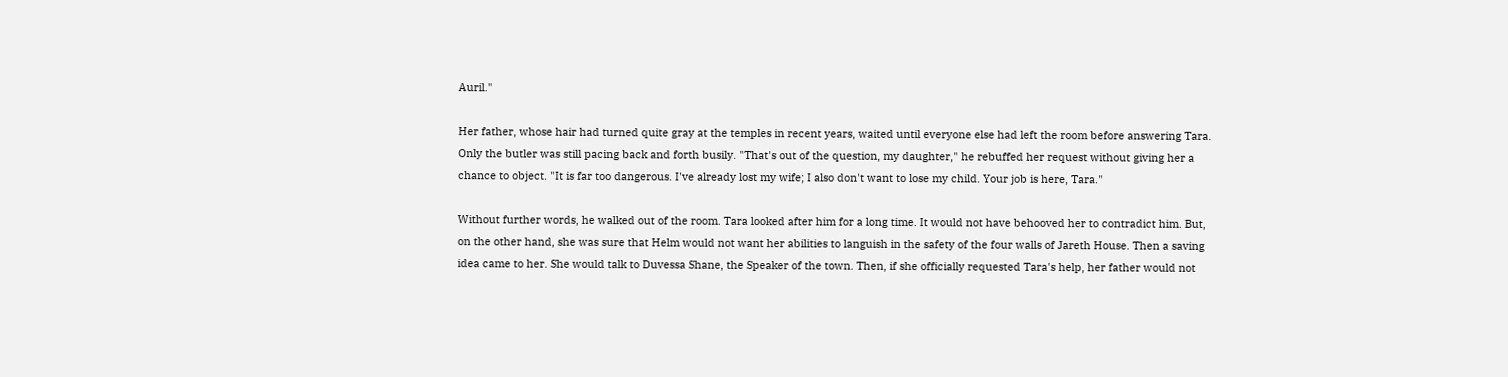Auril."

Her father, whose hair had turned quite gray at the temples in recent years, waited until everyone else had left the room before answering Tara. Only the butler was still pacing back and forth busily. "That's out of the question, my daughter," he rebuffed her request without giving her a chance to object. "It is far too dangerous. I've already lost my wife; I also don't want to lose my child. Your job is here, Tara."

Without further words, he walked out of the room. Tara looked after him for a long time. It would not have behooved her to contradict him. But, on the other hand, she was sure that Helm would not want her abilities to languish in the safety of the four walls of Jareth House. Then a saving idea came to her. She would talk to Duvessa Shane, the Speaker of the town. Then, if she officially requested Tara's help, her father would not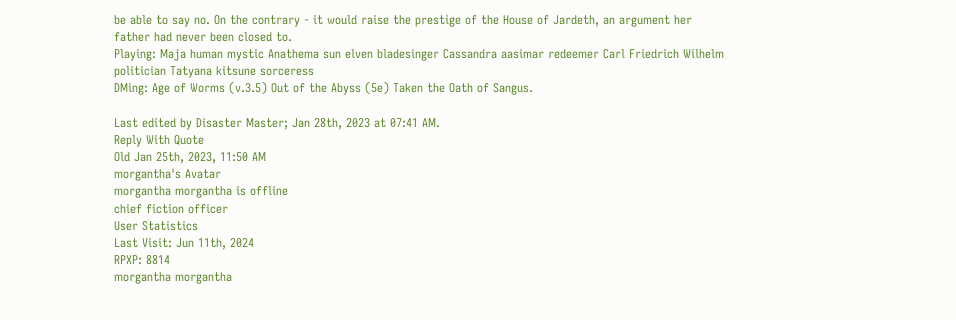be able to say no. On the contrary - it would raise the prestige of the House of Jardeth, an argument her father had never been closed to.
Playing: Maja human mystic Anathema sun elven bladesinger Cassandra aasimar redeemer Carl Friedrich Wilhelm politician Tatyana kitsune sorceress
DMing: Age of Worms (v.3.5) Out of the Abyss (5e) Taken the Oath of Sangus.

Last edited by Disaster Master; Jan 28th, 2023 at 07:41 AM.
Reply With Quote
Old Jan 25th, 2023, 11:50 AM
morgantha's Avatar
morgantha morgantha is offline
chief fiction officer
User Statistics
Last Visit: Jun 11th, 2024
RPXP: 8814
morgantha morgantha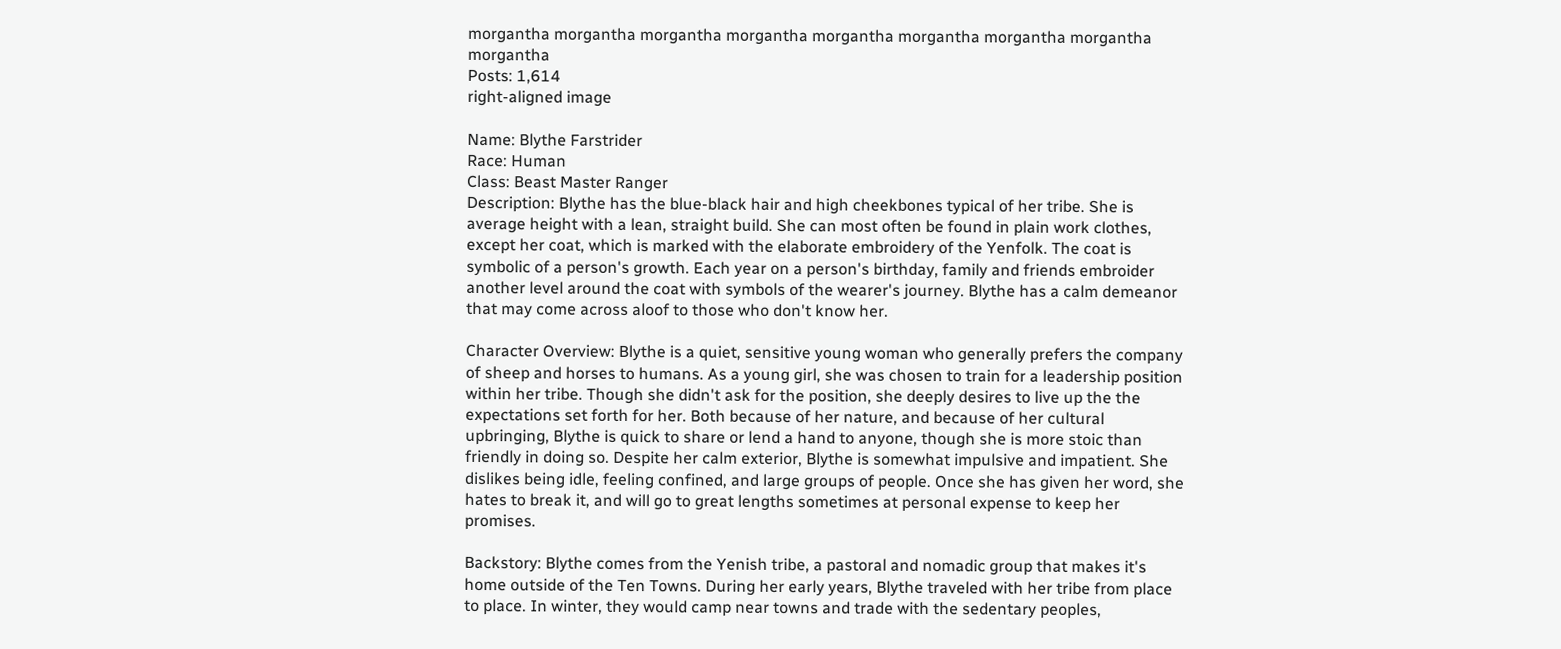morgantha morgantha morgantha morgantha morgantha morgantha morgantha morgantha morgantha
Posts: 1,614
right-aligned image

Name: Blythe Farstrider
Race: Human
Class: Beast Master Ranger
Description: Blythe has the blue-black hair and high cheekbones typical of her tribe. She is average height with a lean, straight build. She can most often be found in plain work clothes, except her coat, which is marked with the elaborate embroidery of the Yenfolk. The coat is symbolic of a person's growth. Each year on a person's birthday, family and friends embroider another level around the coat with symbols of the wearer's journey. Blythe has a calm demeanor that may come across aloof to those who don't know her.

Character Overview: Blythe is a quiet, sensitive young woman who generally prefers the company of sheep and horses to humans. As a young girl, she was chosen to train for a leadership position within her tribe. Though she didn't ask for the position, she deeply desires to live up the the expectations set forth for her. Both because of her nature, and because of her cultural upbringing, Blythe is quick to share or lend a hand to anyone, though she is more stoic than friendly in doing so. Despite her calm exterior, Blythe is somewhat impulsive and impatient. She dislikes being idle, feeling confined, and large groups of people. Once she has given her word, she hates to break it, and will go to great lengths sometimes at personal expense to keep her promises.

Backstory: Blythe comes from the Yenish tribe, a pastoral and nomadic group that makes it's home outside of the Ten Towns. During her early years, Blythe traveled with her tribe from place to place. In winter, they would camp near towns and trade with the sedentary peoples,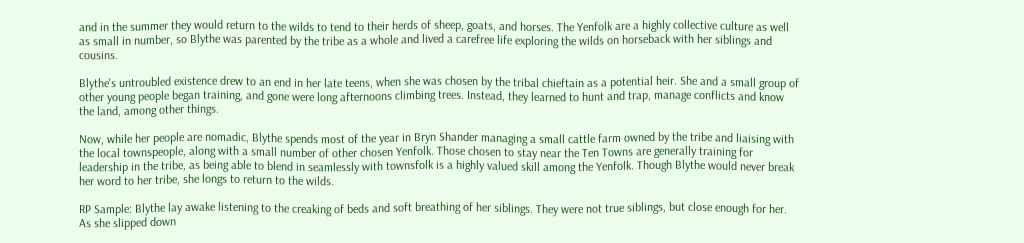and in the summer they would return to the wilds to tend to their herds of sheep, goats, and horses. The Yenfolk are a highly collective culture as well as small in number, so Blythe was parented by the tribe as a whole and lived a carefree life exploring the wilds on horseback with her siblings and cousins.

Blythe's untroubled existence drew to an end in her late teens, when she was chosen by the tribal chieftain as a potential heir. She and a small group of other young people began training, and gone were long afternoons climbing trees. Instead, they learned to hunt and trap, manage conflicts and know the land, among other things.

Now, while her people are nomadic, Blythe spends most of the year in Bryn Shander managing a small cattle farm owned by the tribe and liaising with the local townspeople, along with a small number of other chosen Yenfolk. Those chosen to stay near the Ten Towns are generally training for leadership in the tribe, as being able to blend in seamlessly with townsfolk is a highly valued skill among the Yenfolk. Though Blythe would never break her word to her tribe, she longs to return to the wilds.

RP Sample: Blythe lay awake listening to the creaking of beds and soft breathing of her siblings. They were not true siblings, but close enough for her. As she slipped down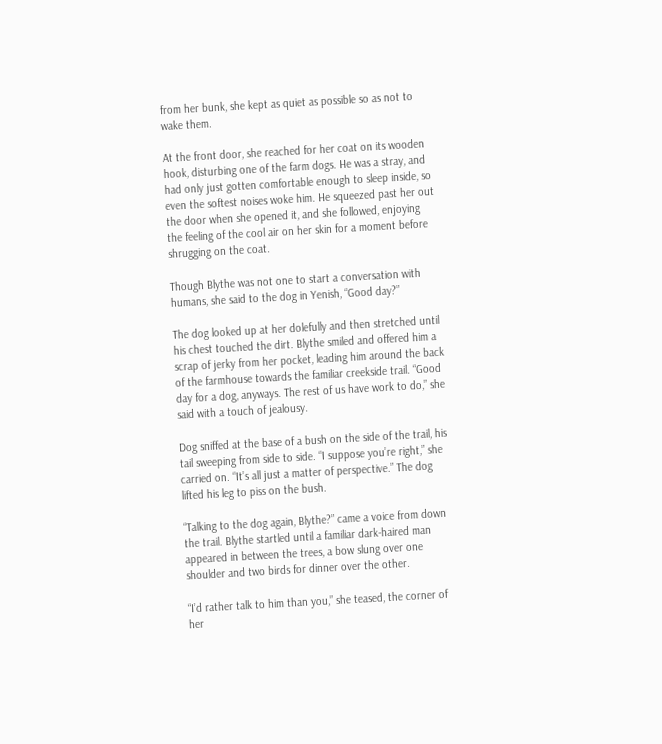from her bunk, she kept as quiet as possible so as not to wake them.

At the front door, she reached for her coat on its wooden hook, disturbing one of the farm dogs. He was a stray, and had only just gotten comfortable enough to sleep inside, so even the softest noises woke him. He squeezed past her out the door when she opened it, and she followed, enjoying the feeling of the cool air on her skin for a moment before shrugging on the coat.

Though Blythe was not one to start a conversation with humans, she said to the dog in Yenish, “Good day?”

The dog looked up at her dolefully and then stretched until his chest touched the dirt. Blythe smiled and offered him a scrap of jerky from her pocket, leading him around the back of the farmhouse towards the familiar creekside trail. “Good day for a dog, anyways. The rest of us have work to do,” she said with a touch of jealousy.

Dog sniffed at the base of a bush on the side of the trail, his tail sweeping from side to side. “I suppose you’re right,” she carried on. “It’s all just a matter of perspective.” The dog lifted his leg to piss on the bush.

“Talking to the dog again, Blythe?” came a voice from down the trail. Blythe startled until a familiar dark-haired man appeared in between the trees, a bow slung over one shoulder and two birds for dinner over the other.

“I’d rather talk to him than you,” she teased, the corner of her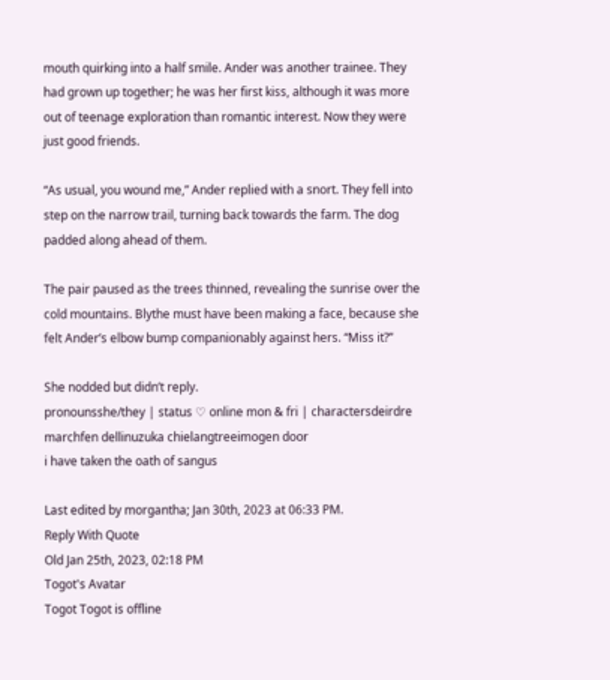mouth quirking into a half smile. Ander was another trainee. They had grown up together; he was her first kiss, although it was more out of teenage exploration than romantic interest. Now they were just good friends.

“As usual, you wound me,” Ander replied with a snort. They fell into step on the narrow trail, turning back towards the farm. The dog padded along ahead of them.

The pair paused as the trees thinned, revealing the sunrise over the cold mountains. Blythe must have been making a face, because she felt Ander’s elbow bump companionably against hers. “Miss it?”

She nodded but didn’t reply.
pronounsshe/they | status ♡ online mon & fri | charactersdeirdre marchfen dellinuzuka chielangtreeimogen door
i have taken the oath of sangus

Last edited by morgantha; Jan 30th, 2023 at 06:33 PM.
Reply With Quote
Old Jan 25th, 2023, 02:18 PM
Togot's Avatar
Togot Togot is offline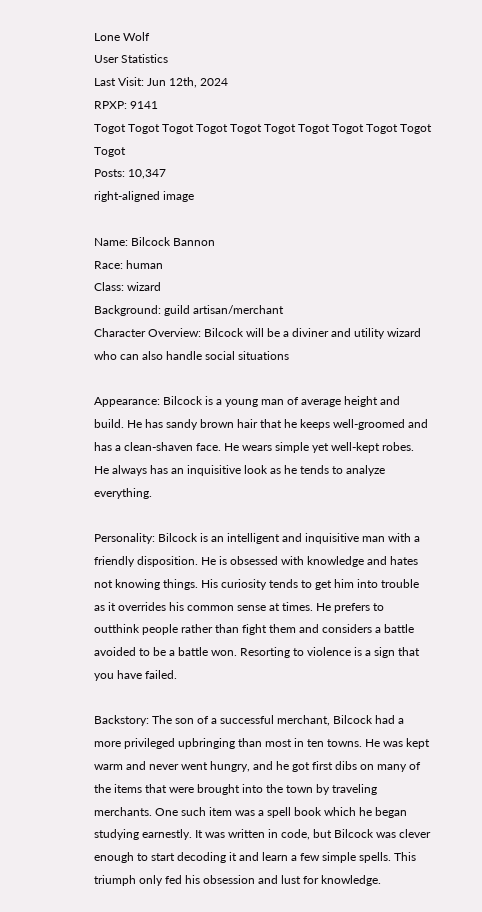Lone Wolf
User Statistics
Last Visit: Jun 12th, 2024
RPXP: 9141
Togot Togot Togot Togot Togot Togot Togot Togot Togot Togot Togot
Posts: 10,347
right-aligned image

Name: Bilcock Bannon
Race: human
Class: wizard
Background: guild artisan/merchant
Character Overview: Bilcock will be a diviner and utility wizard who can also handle social situations

Appearance: Bilcock is a young man of average height and build. He has sandy brown hair that he keeps well-groomed and has a clean-shaven face. He wears simple yet well-kept robes. He always has an inquisitive look as he tends to analyze everything.

Personality: Bilcock is an intelligent and inquisitive man with a friendly disposition. He is obsessed with knowledge and hates not knowing things. His curiosity tends to get him into trouble as it overrides his common sense at times. He prefers to outthink people rather than fight them and considers a battle avoided to be a battle won. Resorting to violence is a sign that you have failed.

Backstory: The son of a successful merchant, Bilcock had a more privileged upbringing than most in ten towns. He was kept warm and never went hungry, and he got first dibs on many of the items that were brought into the town by traveling merchants. One such item was a spell book which he began studying earnestly. It was written in code, but Bilcock was clever enough to start decoding it and learn a few simple spells. This triumph only fed his obsession and lust for knowledge.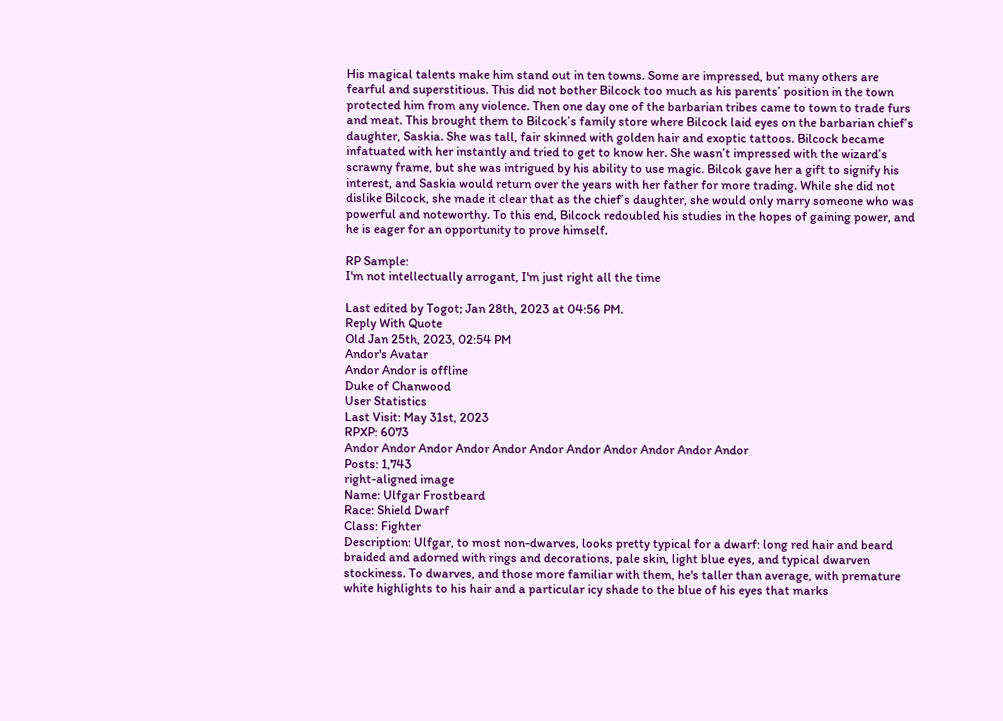His magical talents make him stand out in ten towns. Some are impressed, but many others are fearful and superstitious. This did not bother Bilcock too much as his parents’ position in the town protected him from any violence. Then one day one of the barbarian tribes came to town to trade furs and meat. This brought them to Bilcock’s family store where Bilcock laid eyes on the barbarian chief’s daughter, Saskia. She was tall, fair skinned with golden hair and exoptic tattoos. Bilcock became infatuated with her instantly and tried to get to know her. She wasn’t impressed with the wizard’s scrawny frame, but she was intrigued by his ability to use magic. Bilcok gave her a gift to signify his interest, and Saskia would return over the years with her father for more trading. While she did not dislike Bilcock, she made it clear that as the chief’s daughter, she would only marry someone who was powerful and noteworthy. To this end, Bilcock redoubled his studies in the hopes of gaining power, and he is eager for an opportunity to prove himself.

RP Sample:
I'm not intellectually arrogant, I'm just right all the time

Last edited by Togot; Jan 28th, 2023 at 04:56 PM.
Reply With Quote
Old Jan 25th, 2023, 02:54 PM
Andor's Avatar
Andor Andor is offline
Duke of Chanwood
User Statistics
Last Visit: May 31st, 2023
RPXP: 6073
Andor Andor Andor Andor Andor Andor Andor Andor Andor Andor Andor
Posts: 1,743
right-aligned image
Name: Ulfgar Frostbeard
Race: Shield Dwarf
Class: Fighter
Description: Ulfgar, to most non-dwarves, looks pretty typical for a dwarf: long red hair and beard braided and adorned with rings and decorations, pale skin, light blue eyes, and typical dwarven stockiness. To dwarves, and those more familiar with them, he's taller than average, with premature white highlights to his hair and a particular icy shade to the blue of his eyes that marks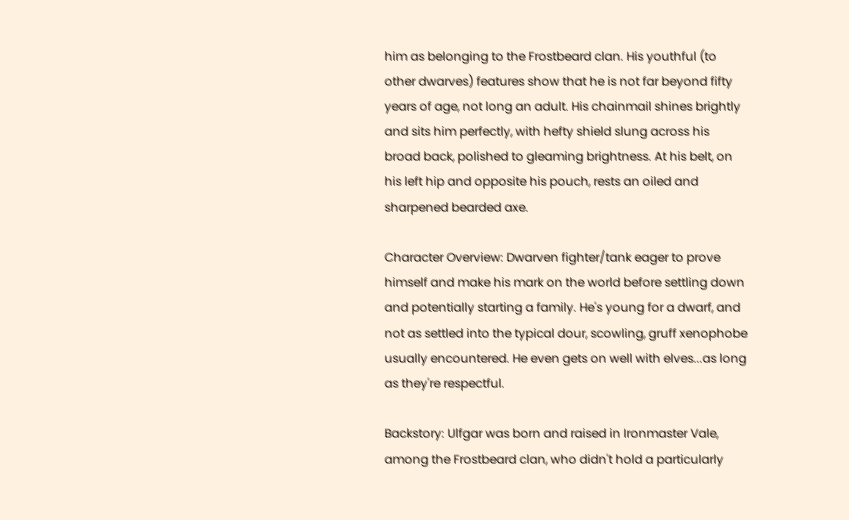him as belonging to the Frostbeard clan. His youthful (to other dwarves) features show that he is not far beyond fifty years of age, not long an adult. His chainmail shines brightly and sits him perfectly, with hefty shield slung across his broad back, polished to gleaming brightness. At his belt, on his left hip and opposite his pouch, rests an oiled and sharpened bearded axe.

Character Overview: Dwarven fighter/tank eager to prove himself and make his mark on the world before settling down and potentially starting a family. He's young for a dwarf, and not as settled into the typical dour, scowling, gruff xenophobe usually encountered. He even gets on well with elves...as long as they're respectful.

Backstory: Ulfgar was born and raised in Ironmaster Vale, among the Frostbeard clan, who didn't hold a particularly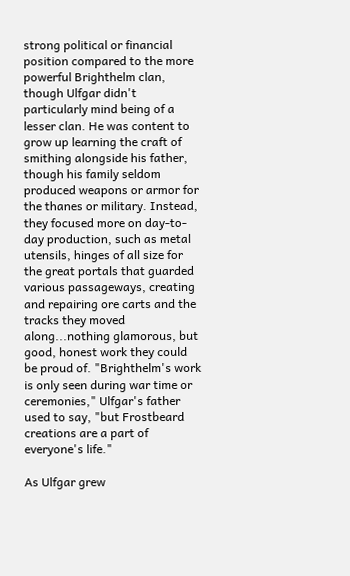strong political or financial position compared to the more powerful Brighthelm clan, though Ulfgar didn't particularly mind being of a lesser clan. He was content to grow up learning the craft of smithing alongside his father, though his family seldom produced weapons or armor for the thanes or military. Instead, they focused more on day-to-day production, such as metal utensils, hinges of all size for the great portals that guarded various passageways, creating and repairing ore carts and the tracks they moved along...nothing glamorous, but good, honest work they could be proud of. "Brighthelm's work is only seen during war time or ceremonies," Ulfgar's father used to say, "but Frostbeard creations are a part of everyone's life."

As Ulfgar grew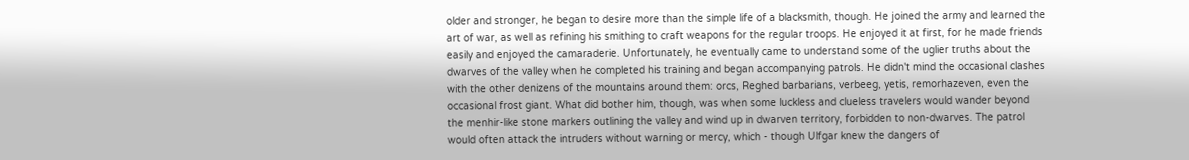older and stronger, he began to desire more than the simple life of a blacksmith, though. He joined the army and learned the art of war, as well as refining his smithing to craft weapons for the regular troops. He enjoyed it at first, for he made friends easily and enjoyed the camaraderie. Unfortunately, he eventually came to understand some of the uglier truths about the dwarves of the valley when he completed his training and began accompanying patrols. He didn't mind the occasional clashes with the other denizens of the mountains around them: orcs, Reghed barbarians, verbeeg, yetis, remorhazeven, even the occasional frost giant. What did bother him, though, was when some luckless and clueless travelers would wander beyond the menhir-like stone markers outlining the valley and wind up in dwarven territory, forbidden to non-dwarves. The patrol would often attack the intruders without warning or mercy, which - though Ulfgar knew the dangers of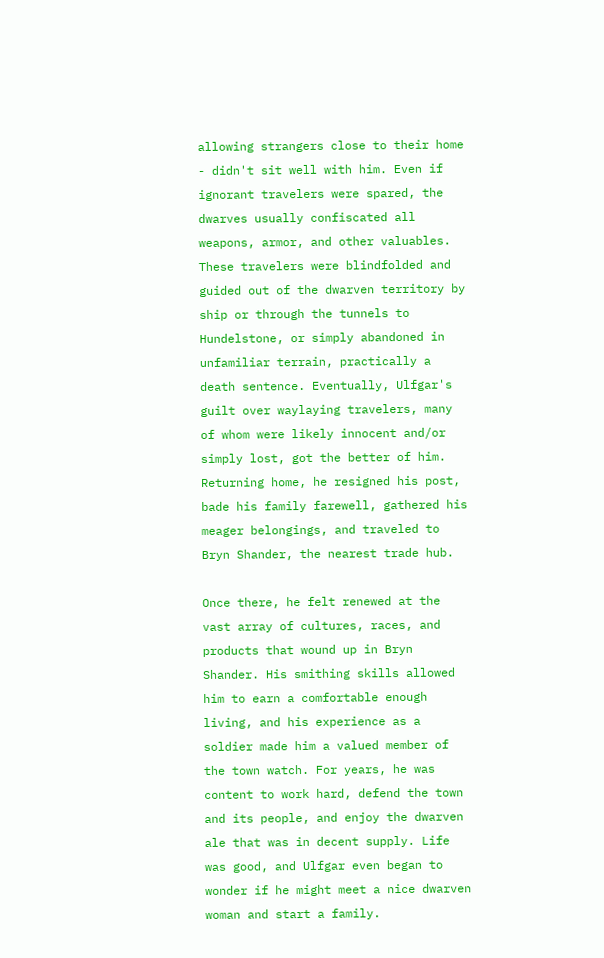allowing strangers close to their home - didn't sit well with him. Even if ignorant travelers were spared, the dwarves usually confiscated all weapons, armor, and other valuables. These travelers were blindfolded and guided out of the dwarven territory by ship or through the tunnels to Hundelstone, or simply abandoned in unfamiliar terrain, practically a death sentence. Eventually, Ulfgar's guilt over waylaying travelers, many of whom were likely innocent and/or simply lost, got the better of him. Returning home, he resigned his post, bade his family farewell, gathered his meager belongings, and traveled to Bryn Shander, the nearest trade hub.

Once there, he felt renewed at the vast array of cultures, races, and products that wound up in Bryn Shander. His smithing skills allowed him to earn a comfortable enough living, and his experience as a soldier made him a valued member of the town watch. For years, he was content to work hard, defend the town and its people, and enjoy the dwarven ale that was in decent supply. Life was good, and Ulfgar even began to wonder if he might meet a nice dwarven woman and start a family.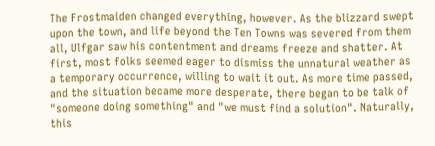The Frostmaiden changed everything, however. As the blizzard swept upon the town, and life beyond the Ten Towns was severed from them all, Ulfgar saw his contentment and dreams freeze and shatter. At first, most folks seemed eager to dismiss the unnatural weather as a temporary occurrence, willing to wait it out. As more time passed, and the situation became more desperate, there began to be talk of "someone doing something" and "we must find a solution". Naturally, this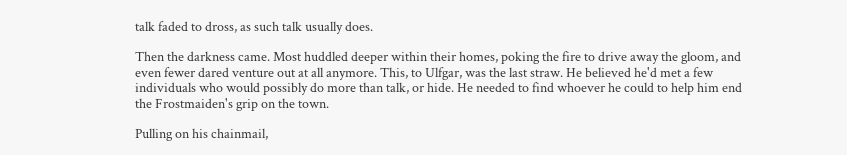talk faded to dross, as such talk usually does.

Then the darkness came. Most huddled deeper within their homes, poking the fire to drive away the gloom, and even fewer dared venture out at all anymore. This, to Ulfgar, was the last straw. He believed he'd met a few individuals who would possibly do more than talk, or hide. He needed to find whoever he could to help him end the Frostmaiden's grip on the town.

Pulling on his chainmail,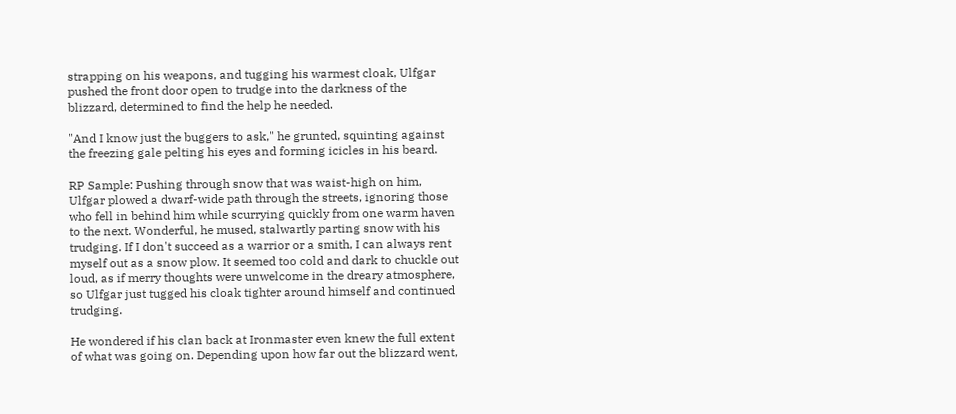strapping on his weapons, and tugging his warmest cloak, Ulfgar pushed the front door open to trudge into the darkness of the blizzard, determined to find the help he needed.

"And I know just the buggers to ask," he grunted, squinting against the freezing gale pelting his eyes and forming icicles in his beard.

RP Sample: Pushing through snow that was waist-high on him, Ulfgar plowed a dwarf-wide path through the streets, ignoring those who fell in behind him while scurrying quickly from one warm haven to the next. Wonderful, he mused, stalwartly parting snow with his trudging. If I don't succeed as a warrior or a smith, I can always rent myself out as a snow plow. It seemed too cold and dark to chuckle out loud, as if merry thoughts were unwelcome in the dreary atmosphere, so Ulfgar just tugged his cloak tighter around himself and continued trudging.

He wondered if his clan back at Ironmaster even knew the full extent of what was going on. Depending upon how far out the blizzard went,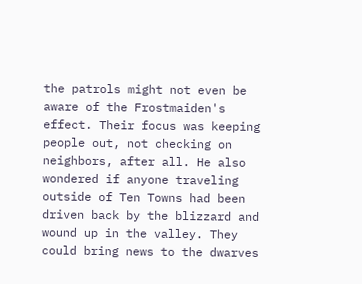the patrols might not even be aware of the Frostmaiden's effect. Their focus was keeping people out, not checking on neighbors, after all. He also wondered if anyone traveling outside of Ten Towns had been driven back by the blizzard and wound up in the valley. They could bring news to the dwarves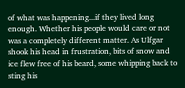of what was happening...if they lived long enough. Whether his people would care or not was a completely different matter. As Ulfgar shook his head in frustration, bits of snow and ice flew free of his beard, some whipping back to sting his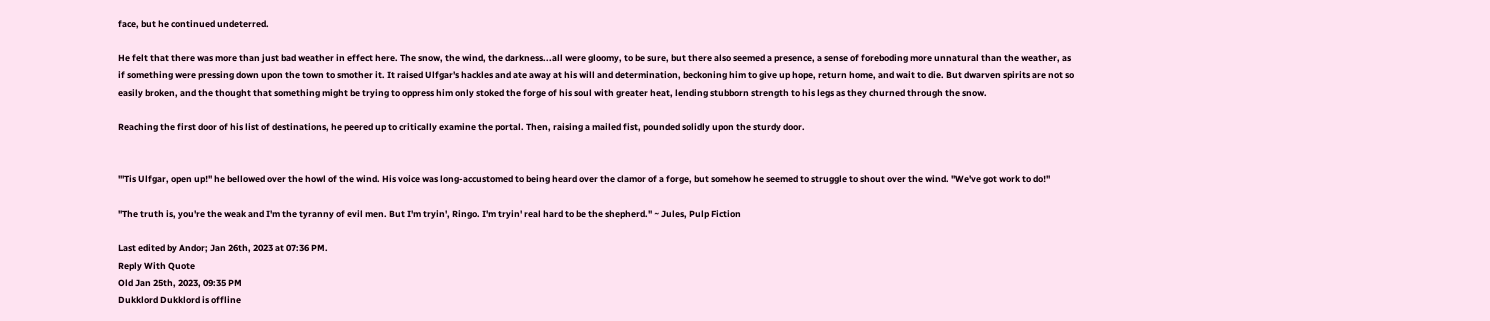face, but he continued undeterred.

He felt that there was more than just bad weather in effect here. The snow, the wind, the darkness...all were gloomy, to be sure, but there also seemed a presence, a sense of foreboding more unnatural than the weather, as if something were pressing down upon the town to smother it. It raised Ulfgar's hackles and ate away at his will and determination, beckoning him to give up hope, return home, and wait to die. But dwarven spirits are not so easily broken, and the thought that something might be trying to oppress him only stoked the forge of his soul with greater heat, lending stubborn strength to his legs as they churned through the snow.

Reaching the first door of his list of destinations, he peered up to critically examine the portal. Then, raising a mailed fist, pounded solidly upon the sturdy door.


"'Tis Ulfgar, open up!" he bellowed over the howl of the wind. His voice was long-accustomed to being heard over the clamor of a forge, but somehow he seemed to struggle to shout over the wind. "We've got work to do!"

"The truth is, you're the weak and I'm the tyranny of evil men. But I'm tryin', Ringo. I'm tryin' real hard to be the shepherd." ~ Jules, Pulp Fiction

Last edited by Andor; Jan 26th, 2023 at 07:36 PM.
Reply With Quote
Old Jan 25th, 2023, 09:35 PM
Dukklord Dukklord is offline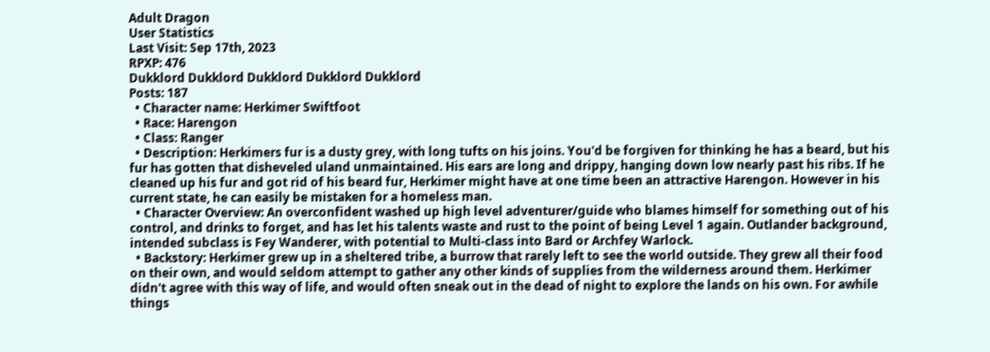Adult Dragon
User Statistics
Last Visit: Sep 17th, 2023
RPXP: 476
Dukklord Dukklord Dukklord Dukklord Dukklord
Posts: 187
  • Character name: Herkimer Swiftfoot
  • Race: Harengon
  • Class: Ranger
  • Description: Herkimers fur is a dusty grey, with long tufts on his joins. You'd be forgiven for thinking he has a beard, but his fur has gotten that disheveled uland unmaintained. His ears are long and drippy, hanging down low nearly past his ribs. If he cleaned up his fur and got rid of his beard fur, Herkimer might have at one time been an attractive Harengon. However in his current state, he can easily be mistaken for a homeless man.
  • Character Overview: An overconfident washed up high level adventurer/guide who blames himself for something out of his control, and drinks to forget, and has let his talents waste and rust to the point of being Level 1 again. Outlander background, intended subclass is Fey Wanderer, with potential to Multi-class into Bard or Archfey Warlock.
  • Backstory: Herkimer grew up in a sheltered tribe, a burrow that rarely left to see the world outside. They grew all their food on their own, and would seldom attempt to gather any other kinds of supplies from the wilderness around them. Herkimer didn't agree with this way of life, and would often sneak out in the dead of night to explore the lands on his own. For awhile things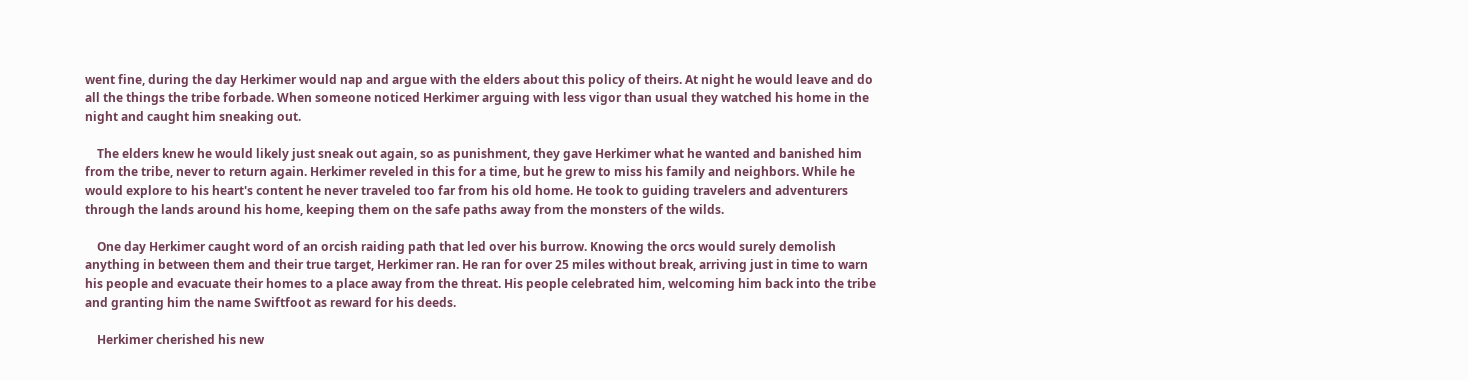went fine, during the day Herkimer would nap and argue with the elders about this policy of theirs. At night he would leave and do all the things the tribe forbade. When someone noticed Herkimer arguing with less vigor than usual they watched his home in the night and caught him sneaking out.

    The elders knew he would likely just sneak out again, so as punishment, they gave Herkimer what he wanted and banished him from the tribe, never to return again. Herkimer reveled in this for a time, but he grew to miss his family and neighbors. While he would explore to his heart's content he never traveled too far from his old home. He took to guiding travelers and adventurers through the lands around his home, keeping them on the safe paths away from the monsters of the wilds.

    One day Herkimer caught word of an orcish raiding path that led over his burrow. Knowing the orcs would surely demolish anything in between them and their true target, Herkimer ran. He ran for over 25 miles without break, arriving just in time to warn his people and evacuate their homes to a place away from the threat. His people celebrated him, welcoming him back into the tribe and granting him the name Swiftfoot as reward for his deeds.

    Herkimer cherished his new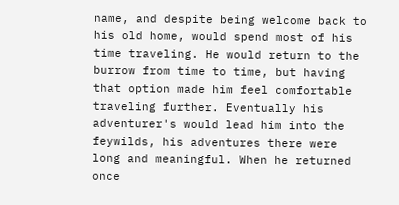name, and despite being welcome back to his old home, would spend most of his time traveling. He would return to the burrow from time to time, but having that option made him feel comfortable traveling further. Eventually his adventurer's would lead him into the feywilds, his adventures there were long and meaningful. When he returned once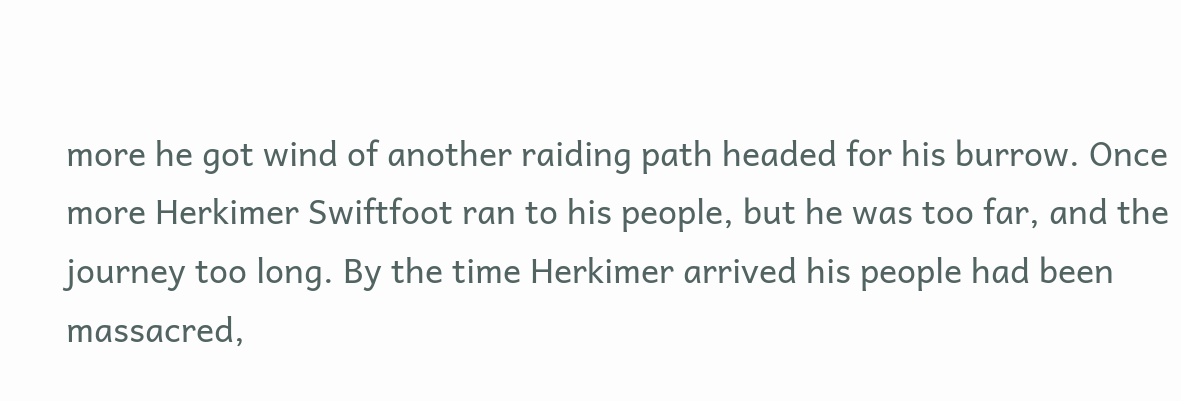more he got wind of another raiding path headed for his burrow. Once more Herkimer Swiftfoot ran to his people, but he was too far, and the journey too long. By the time Herkimer arrived his people had been massacred,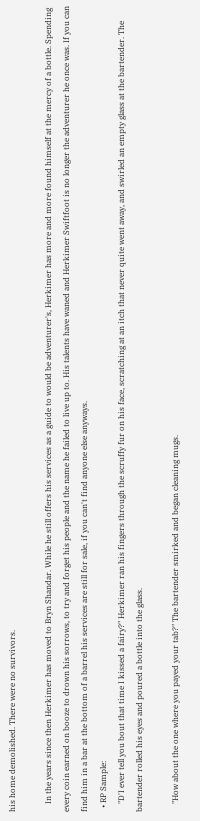his home demolished. There were no survivors.

    In the years since then Herkimer has moved to Bryn Shandar. While he still offers his services as a guide to would be adventurer's, Herkimer has more and more found himself at the mercy of a bottle. Spending every coin earned on booze to drown his sorrows, to try and forget his people and the name he failed to live up to. His talents have waned and Herkimer Swiftfoot is no longer the adventurer he once was. If you can find him in a bar at the bottom of a barrel his services are still for sale, if you can't find anyone else anyways.
  • RP Sample:
    "D'I ever tell you bout that time I kissed a fairy?" Herkimer ran his fingers through the scruffy fur on his face, scratching at an itch that never quite went away, and swirled an empty glass at the bartender. The bartender rolled his eyes and poured a bottle into the glass.

    "How about the one where you payed your tab?" The bartender smirked and began cleaning mugs.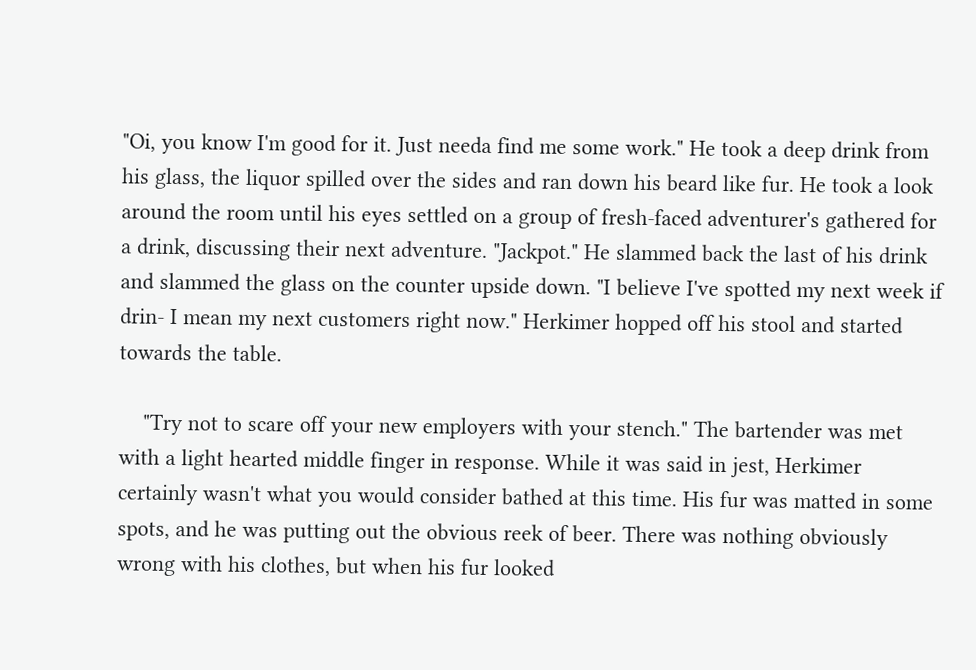"Oi, you know I'm good for it. Just needa find me some work." He took a deep drink from his glass, the liquor spilled over the sides and ran down his beard like fur. He took a look around the room until his eyes settled on a group of fresh-faced adventurer's gathered for a drink, discussing their next adventure. "Jackpot." He slammed back the last of his drink and slammed the glass on the counter upside down. "I believe I've spotted my next week if drin- I mean my next customers right now." Herkimer hopped off his stool and started towards the table.

    "Try not to scare off your new employers with your stench." The bartender was met with a light hearted middle finger in response. While it was said in jest, Herkimer certainly wasn't what you would consider bathed at this time. His fur was matted in some spots, and he was putting out the obvious reek of beer. There was nothing obviously wrong with his clothes, but when his fur looked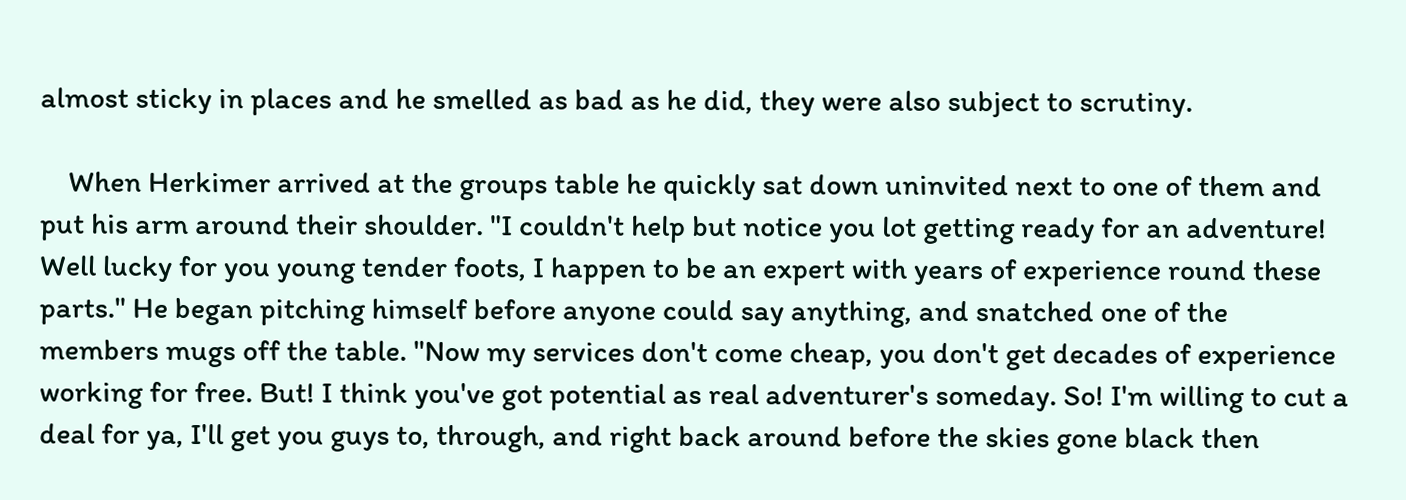almost sticky in places and he smelled as bad as he did, they were also subject to scrutiny.

    When Herkimer arrived at the groups table he quickly sat down uninvited next to one of them and put his arm around their shoulder. "I couldn't help but notice you lot getting ready for an adventure! Well lucky for you young tender foots, I happen to be an expert with years of experience round these parts." He began pitching himself before anyone could say anything, and snatched one of the members mugs off the table. "Now my services don't come cheap, you don't get decades of experience working for free. But! I think you've got potential as real adventurer's someday. So! I'm willing to cut a deal for ya, I'll get you guys to, through, and right back around before the skies gone black then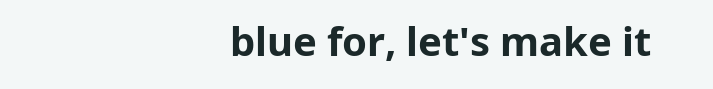blue for, let's make it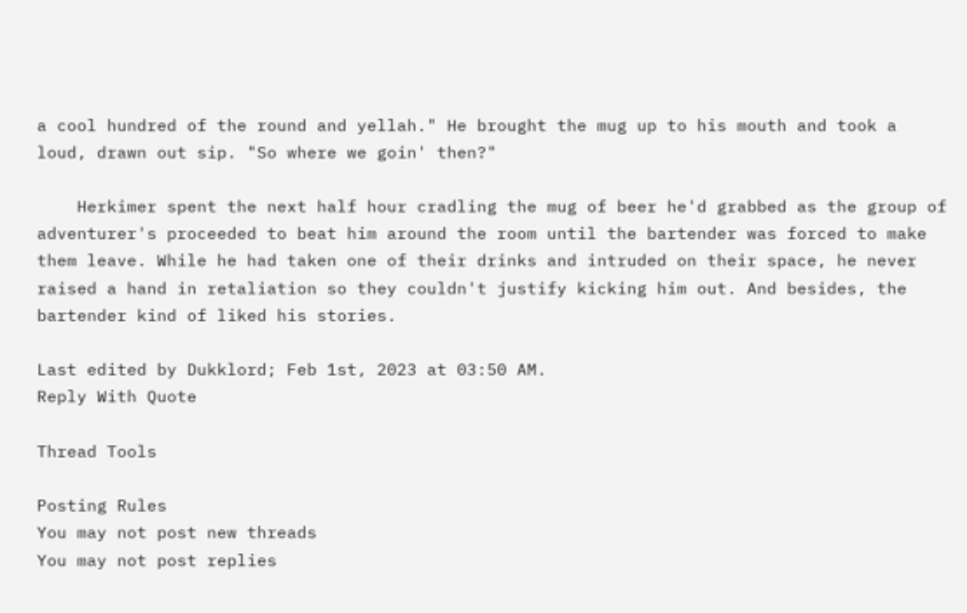a cool hundred of the round and yellah." He brought the mug up to his mouth and took a loud, drawn out sip. "So where we goin' then?"

    Herkimer spent the next half hour cradling the mug of beer he'd grabbed as the group of adventurer's proceeded to beat him around the room until the bartender was forced to make them leave. While he had taken one of their drinks and intruded on their space, he never raised a hand in retaliation so they couldn't justify kicking him out. And besides, the bartender kind of liked his stories.

Last edited by Dukklord; Feb 1st, 2023 at 03:50 AM.
Reply With Quote

Thread Tools

Posting Rules
You may not post new threads
You may not post replies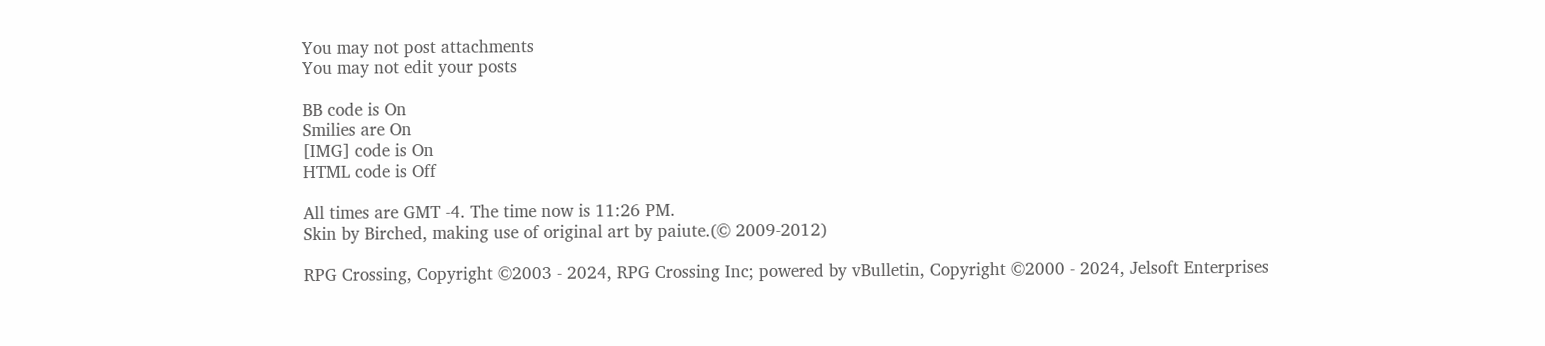You may not post attachments
You may not edit your posts

BB code is On
Smilies are On
[IMG] code is On
HTML code is Off

All times are GMT -4. The time now is 11:26 PM.
Skin by Birched, making use of original art by paiute.(© 2009-2012)

RPG Crossing, Copyright ©2003 - 2024, RPG Crossing Inc; powered by vBulletin, Copyright ©2000 - 2024, Jelsoft Enterprises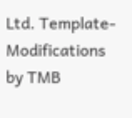Ltd. Template-Modifications by TMB